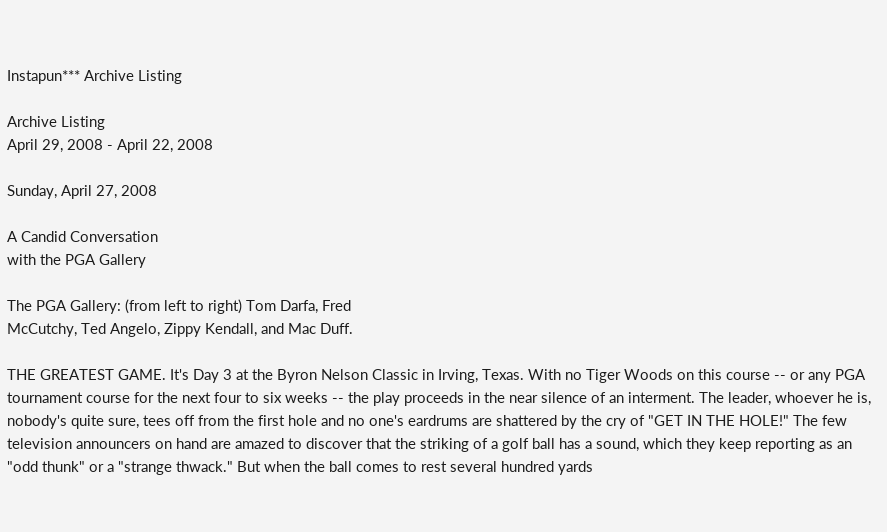Instapun*** Archive Listing

Archive Listing
April 29, 2008 - April 22, 2008

Sunday, April 27, 2008

A Candid Conversation
with the PGA Gallery

The PGA Gallery: (from left to right) Tom Darfa, Fred
McCutchy, Ted Angelo, Zippy Kendall, and Mac Duff.

THE GREATEST GAME. It's Day 3 at the Byron Nelson Classic in Irving, Texas. With no Tiger Woods on this course -- or any PGA tournament course for the next four to six weeks -- the play proceeds in the near silence of an interment. The leader, whoever he is, nobody's quite sure, tees off from the first hole and no one's eardrums are shattered by the cry of "GET IN THE HOLE!" The few television announcers on hand are amazed to discover that the striking of a golf ball has a sound, which they keep reporting as an "odd thunk" or a "strange thwack." But when the ball comes to rest several hundred yards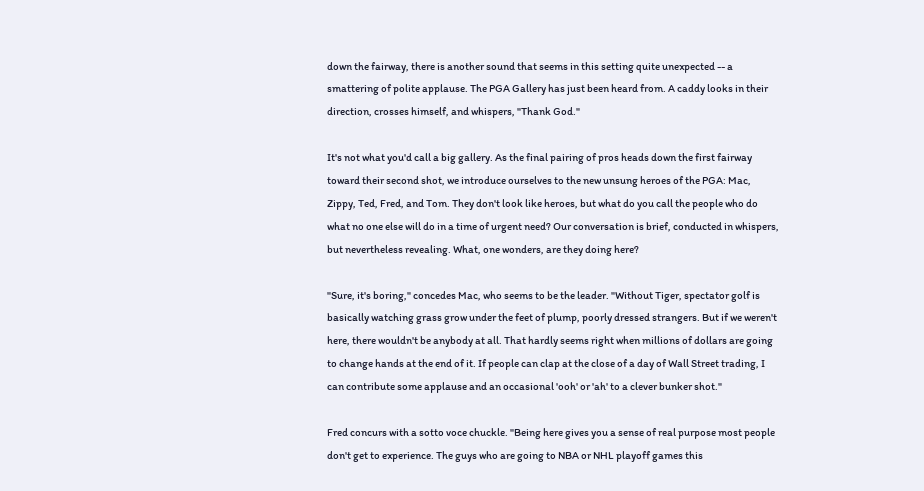down the fairway, there is another sound that seems in this setting quite unexpected -- a smattering of polite applause. The PGA Gallery has just been heard from. A caddy looks in their direction, crosses himself, and whispers, "Thank God."

It's not what you'd call a big gallery. As the final pairing of pros heads down the first fairway toward their second shot, we introduce ourselves to the new unsung heroes of the PGA: Mac, Zippy, Ted, Fred, and Tom. They don't look like heroes, but what do you call the people who do what no one else will do in a time of urgent need? Our conversation is brief, conducted in whispers, but nevertheless revealing. What, one wonders, are they doing here?

"Sure, it's boring," concedes Mac, who seems to be the leader. "Without Tiger, spectator golf is basically watching grass grow under the feet of plump, poorly dressed strangers. But if we weren't here, there wouldn't be anybody at all. That hardly seems right when millions of dollars are going to change hands at the end of it. If people can clap at the close of a day of Wall Street trading, I can contribute some applause and an occasional 'ooh' or 'ah' to a clever bunker shot."

Fred concurs with a sotto voce chuckle. "Being here gives you a sense of real purpose most people don't get to experience. The guys who are going to NBA or NHL playoff games this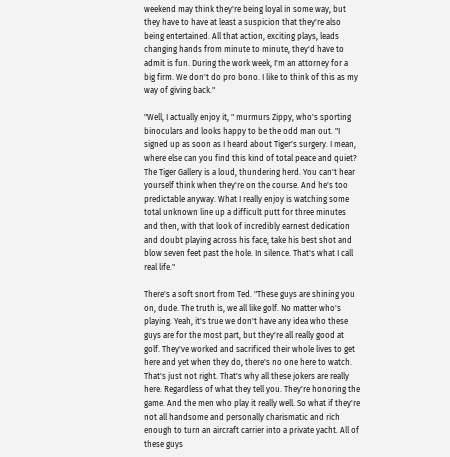weekend may think they're being loyal in some way, but they have to have at least a suspicion that they're also being entertained. All that action, exciting plays, leads changing hands from minute to minute, they'd have to admit is fun. During the work week, I'm an attorney for a big firm. We don't do pro bono. I like to think of this as my way of giving back."

"Well, I actually enjoy it, " murmurs Zippy, who's sporting binoculars and looks happy to be the odd man out. "I signed up as soon as I heard about Tiger's surgery. I mean, where else can you find this kind of total peace and quiet? The Tiger Gallery is a loud, thundering herd. You can't hear yourself think when they're on the course. And he's too predictable anyway. What I really enjoy is watching some total unknown line up a difficult putt for three minutes and then, with that look of incredibly earnest dedication and doubt playing across his face, take his best shot and blow seven feet past the hole. In silence. That's what I call real life."

There's a soft snort from Ted. "These guys are shining you on, dude. The truth is, we all like golf. No matter who's playing. Yeah, it's true we don't have any idea who these guys are for the most part, but they're all really good at golf. They've worked and sacrificed their whole lives to get here and yet when they do, there's no one here to watch. That's just not right. That's why all these jokers are really here. Regardless of what they tell you. They're honoring the game. And the men who play it really well. So what if they're not all handsome and personally charismatic and rich enough to turn an aircraft carrier into a private yacht. All of these guys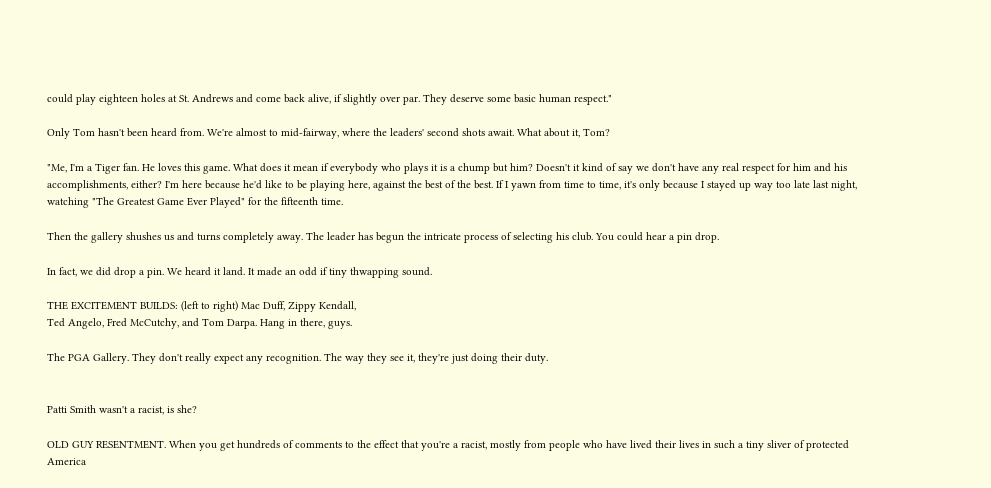could play eighteen holes at St. Andrews and come back alive, if slightly over par. They deserve some basic human respect."

Only Tom hasn't been heard from. We're almost to mid-fairway, where the leaders' second shots await. What about it, Tom?

"Me, I'm a Tiger fan. He loves this game. What does it mean if everybody who plays it is a chump but him? Doesn't it kind of say we don't have any real respect for him and his accomplishments, either? I'm here because he'd like to be playing here, against the best of the best. If I yawn from time to time, it's only because I stayed up way too late last night, watching "The Greatest Game Ever Played" for the fifteenth time.

Then the gallery shushes us and turns completely away. The leader has begun the intricate process of selecting his club. You could hear a pin drop.

In fact, we did drop a pin. We heard it land. It made an odd if tiny thwapping sound.

THE EXCITEMENT BUILDS: (left to right) Mac Duff, Zippy Kendall,
Ted Angelo, Fred McCutchy, and Tom Darpa. Hang in there, guys.

The PGA Gallery. They don't really expect any recognition. The way they see it, they're just doing their duty.


Patti Smith wasn't a racist, is she?

OLD GUY RESENTMENT. When you get hundreds of comments to the effect that you're a racist, mostly from people who have lived their lives in such a tiny sliver of protected America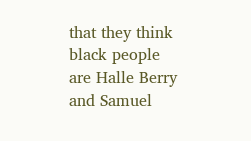that they think black people are Halle Berry and Samuel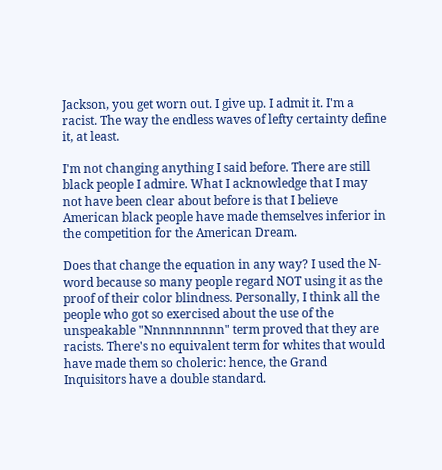Jackson, you get worn out. I give up. I admit it. I'm a racist. The way the endless waves of lefty certainty define it, at least.

I'm not changing anything I said before. There are still black people I admire. What I acknowledge that I may not have been clear about before is that I believe American black people have made themselves inferior in the competition for the American Dream.

Does that change the equation in any way? I used the N-word because so many people regard NOT using it as the proof of their color blindness. Personally, I think all the people who got so exercised about the use of the unspeakable "Nnnnnnnnnn" term proved that they are racists. There's no equivalent term for whites that would have made them so choleric: hence, the Grand Inquisitors have a double standard.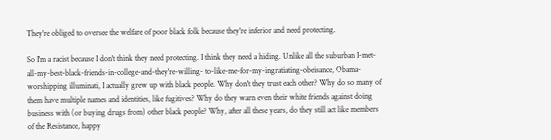They're obliged to oversee the welfare of poor black folk because they're inferior and need protecting.

So I'm a racist because I don't think they need protecting. I think they need a hiding. Unlike all the suburban I-met-all-my-best-black-friends-in-college-and-they're-willing- to-like-me-for-my-ingratiating-obeisance, Obama-worshipping illuminati, I actually grew up with black people. Why don't they trust each other? Why do so many of them have multiple names and identities, like fugitives? Why do they warn even their white friends against doing business with (or buying drugs from) other black people? Why, after all these years, do they still act like members of the Resistance, happy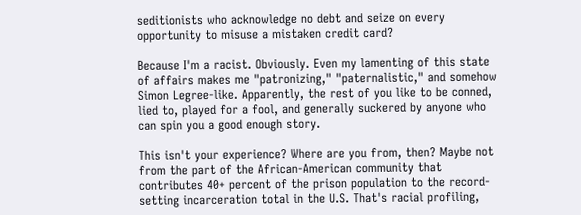seditionists who acknowledge no debt and seize on every opportunity to misuse a mistaken credit card?

Because I'm a racist. Obviously. Even my lamenting of this state of affairs makes me "patronizing," "paternalistic," and somehow Simon Legree-like. Apparently, the rest of you like to be conned, lied to, played for a fool, and generally suckered by anyone who can spin you a good enough story.

This isn't your experience? Where are you from, then? Maybe not from the part of the African-American community that contributes 40+ percent of the prison population to the record-setting incarceration total in the U.S. That's racial profiling,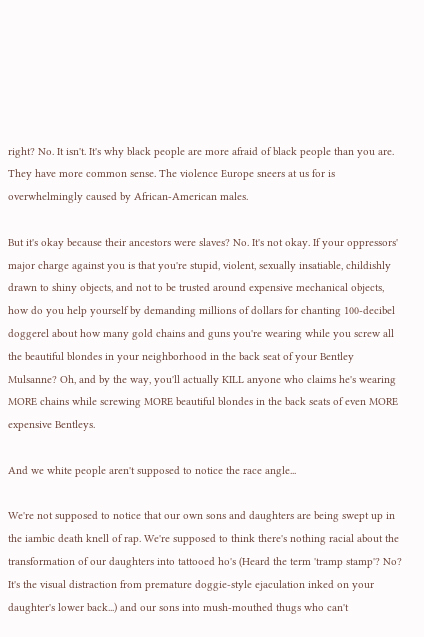right? No. It isn't. It's why black people are more afraid of black people than you are. They have more common sense. The violence Europe sneers at us for is overwhelmingly caused by African-American males.

But it's okay because their ancestors were slaves? No. It's not okay. If your oppressors' major charge against you is that you're stupid, violent, sexually insatiable, childishly drawn to shiny objects, and not to be trusted around expensive mechanical objects, how do you help yourself by demanding millions of dollars for chanting 100-decibel doggerel about how many gold chains and guns you're wearing while you screw all the beautiful blondes in your neighborhood in the back seat of your Bentley Mulsanne? Oh, and by the way, you'll actually KILL anyone who claims he's wearing MORE chains while screwing MORE beautiful blondes in the back seats of even MORE expensive Bentleys.

And we white people aren't supposed to notice the race angle...

We're not supposed to notice that our own sons and daughters are being swept up in the iambic death knell of rap. We're supposed to think there's nothing racial about the transformation of our daughters into tattooed ho's (Heard the term 'tramp stamp'? No? It's the visual distraction from premature doggie-style ejaculation inked on your daughter's lower back...) and our sons into mush-mouthed thugs who can't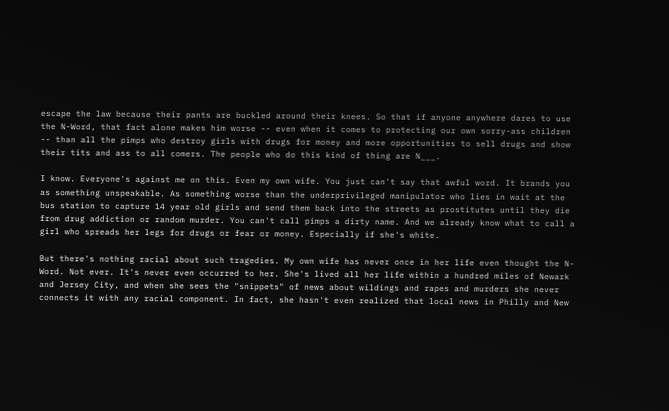escape the law because their pants are buckled around their knees. So that if anyone anywhere dares to use the N-Word, that fact alone makes him worse -- even when it comes to protecting our own sorry-ass children -- than all the pimps who destroy girls with drugs for money and more opportunities to sell drugs and show their tits and ass to all comers. The people who do this kind of thing are N___.

I know. Everyone's against me on this. Even my own wife. You just can't say that awful word. It brands you as something unspeakable. As something worse than the underprivileged manipulator who lies in wait at the bus station to capture 14 year old girls and send them back into the streets as prostitutes until they die from drug addiction or random murder. You can't call pimps a dirty name. And we already know what to call a girl who spreads her legs for drugs or fear or money. Especially if she's white.

But there's nothing racial about such tragedies. My own wife has never once in her life even thought the N-Word. Not ever. It's never even occurred to her. She's lived all her life within a hundred miles of Newark and Jersey City, and when she sees the "snippets" of news about wildings and rapes and murders she never connects it with any racial component. In fact, she hasn't even realized that local news in Philly and New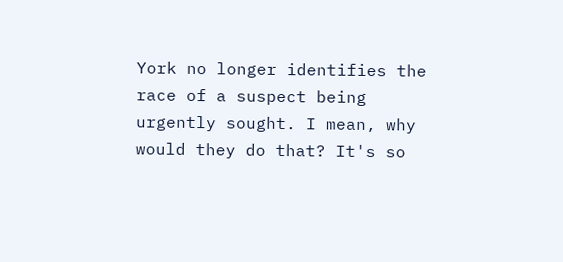York no longer identifies the race of a suspect being urgently sought. I mean, why would they do that? It's so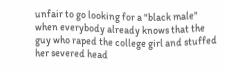unfair to go looking for a "black male" when everybody already knows that the guy who raped the college girl and stuffed her severed head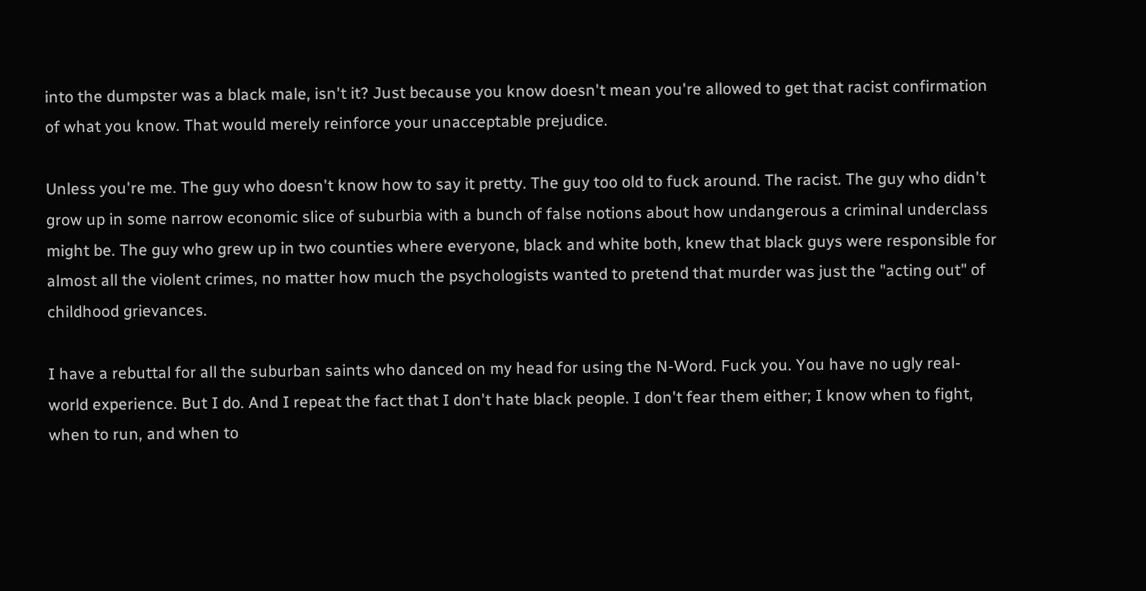into the dumpster was a black male, isn't it? Just because you know doesn't mean you're allowed to get that racist confirmation of what you know. That would merely reinforce your unacceptable prejudice.

Unless you're me. The guy who doesn't know how to say it pretty. The guy too old to fuck around. The racist. The guy who didn't grow up in some narrow economic slice of suburbia with a bunch of false notions about how undangerous a criminal underclass might be. The guy who grew up in two counties where everyone, black and white both, knew that black guys were responsible for almost all the violent crimes, no matter how much the psychologists wanted to pretend that murder was just the "acting out" of childhood grievances.

I have a rebuttal for all the suburban saints who danced on my head for using the N-Word. Fuck you. You have no ugly real-world experience. But I do. And I repeat the fact that I don't hate black people. I don't fear them either; I know when to fight, when to run, and when to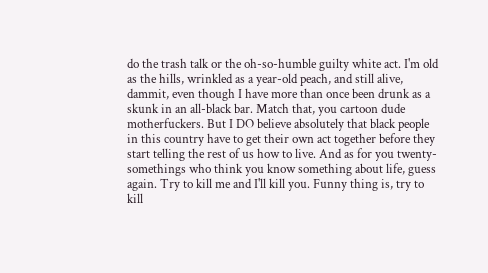do the trash talk or the oh-so-humble guilty white act. I'm old as the hills, wrinkled as a year-old peach, and still alive, dammit, even though I have more than once been drunk as a skunk in an all-black bar. Match that, you cartoon dude motherfuckers. But I DO believe absolutely that black people in this country have to get their own act together before they start telling the rest of us how to live. And as for you twenty-somethings who think you know something about life, guess again. Try to kill me and I'll kill you. Funny thing is, try to kill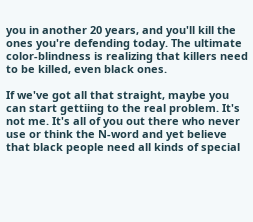you in another 20 years, and you'll kill the ones you're defending today. The ultimate color-blindness is realizing that killers need to be killed, even black ones.

If we've got all that straight, maybe you can start gettiing to the real problem. It's not me. It's all of you out there who never use or think the N-word and yet believe that black people need all kinds of special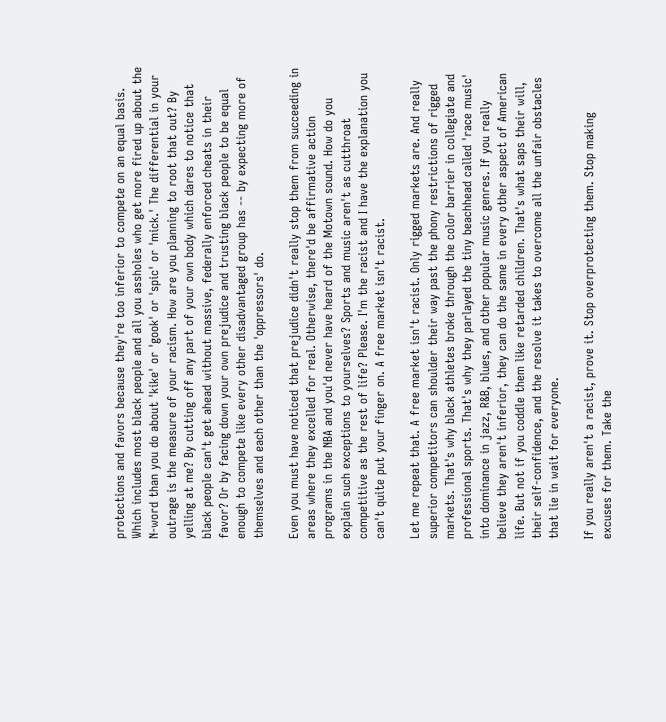protections and favors because they're too inferior to compete on an equal basis. Which includes most black people and all you assholes who get more fired up about the N-word than you do about 'kike' or 'gook' or 'spic' or 'mick.' The differential in your outrage is the measure of your racism. How are you planning to root that out? By yelling at me? By cutting off any part of your own body which dares to notice that black people can't get ahead without massive, federally enforced cheats in their favor? Or by facing down your own prejudice and trusting black people to be equal enough to compete like every other disadvantaged group has -- by expecting more of themselves and each other than the 'oppressors' do.

Even you must have noticed that prejudice didn't really stop them from succeeding in areas where they excelled for real. Otherwise, there'd be affirmative action programs in the NBA and you'd never have heard of the Motown sound. How do you explain such exceptions to yourselves? Sports and music aren't as cutthroat competitive as the rest of life? Please. I'm the racist and I have the explanation you can't quite put your finger on. A free market isn't racist.

Let me repeat that. A free market isn't racist. Only rigged markets are. And really superior competitors can shoulder their way past the phony restrictions of rigged markets. That's why black athletes broke through the color barrier in collegiate and professional sports. That's why they parlayed the tiny beachhead called 'race music' into dominance in jazz, R&B, blues, and other popular music genres. If you really believe they aren't inferior, they can do the same in every other aspect of American life. But not if you coddle them like retarded children. That's what saps their will, their self-confidence, and the resolve it takes to overcome all the unfair obstacles that lie in wait for everyone.

If you really aren't a racist, prove it. Stop overprotecting them. Stop making excuses for them. Take the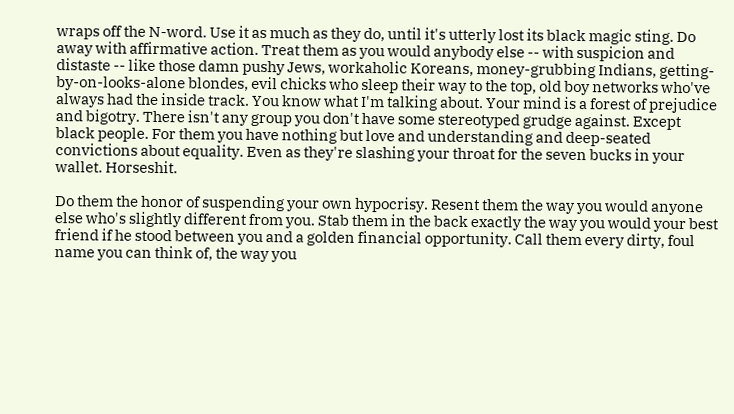wraps off the N-word. Use it as much as they do, until it's utterly lost its black magic sting. Do away with affirmative action. Treat them as you would anybody else -- with suspicion and distaste -- like those damn pushy Jews, workaholic Koreans, money-grubbing Indians, getting-by-on-looks-alone blondes, evil chicks who sleep their way to the top, old boy networks who've always had the inside track. You know what I'm talking about. Your mind is a forest of prejudice and bigotry. There isn't any group you don't have some stereotyped grudge against. Except black people. For them you have nothing but love and understanding and deep-seated convictions about equality. Even as they're slashing your throat for the seven bucks in your wallet. Horseshit.

Do them the honor of suspending your own hypocrisy. Resent them the way you would anyone else who's slightly different from you. Stab them in the back exactly the way you would your best friend if he stood between you and a golden financial opportunity. Call them every dirty, foul name you can think of, the way you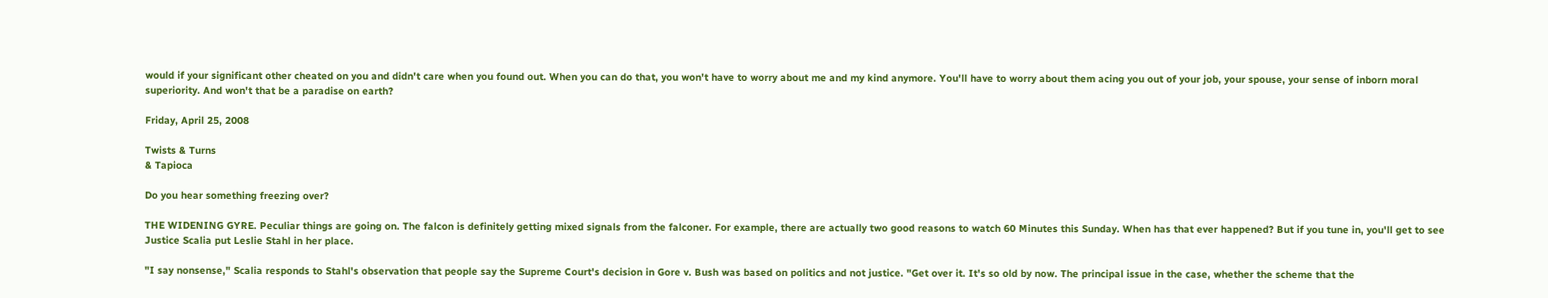would if your significant other cheated on you and didn't care when you found out. When you can do that, you won't have to worry about me and my kind anymore. You'll have to worry about them acing you out of your job, your spouse, your sense of inborn moral superiority. And won't that be a paradise on earth?

Friday, April 25, 2008

Twists & Turns
& Tapioca

Do you hear something freezing over?

THE WIDENING GYRE. Peculiar things are going on. The falcon is definitely getting mixed signals from the falconer. For example, there are actually two good reasons to watch 60 Minutes this Sunday. When has that ever happened? But if you tune in, you'll get to see Justice Scalia put Leslie Stahl in her place.

"I say nonsense," Scalia responds to Stahl's observation that people say the Supreme Court's decision in Gore v. Bush was based on politics and not justice. "Get over it. It's so old by now. The principal issue in the case, whether the scheme that the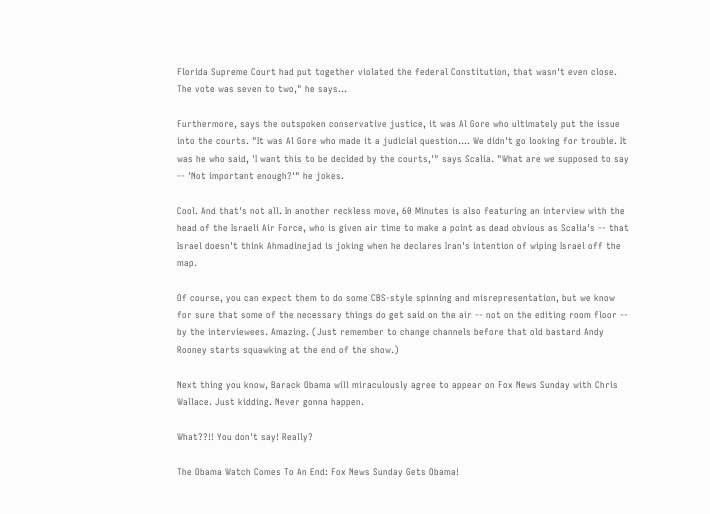Florida Supreme Court had put together violated the federal Constitution, that wasn't even close. The vote was seven to two," he says...

Furthermore, says the outspoken conservative justice, it was Al Gore who ultimately put the issue into the courts. "It was Al Gore who made it a judicial question…. We didn't go looking for trouble. It was he who said, 'I want this to be decided by the courts,'" says Scalia. "What are we supposed to say -- 'Not important enough?'" he jokes.

Cool. And that's not all. In another reckless move, 60 Minutes is also featuring an interview with the head of the Israeli Air Force, who is given air time to make a point as dead obvious as Scalia's -- that Israel doesn't think Ahmadinejad is joking when he declares Iran's intention of wiping Israel off the map.

Of course, you can expect them to do some CBS-style spinning and misrepresentation, but we know for sure that some of the necessary things do get said on the air -- not on the editing room floor -- by the interviewees. Amazing. (Just remember to change channels before that old bastard Andy Rooney starts squawking at the end of the show.)

Next thing you know, Barack Obama will miraculously agree to appear on Fox News Sunday with Chris Wallace. Just kidding. Never gonna happen.

What??!! You don't say! Really?

The Obama Watch Comes To An End: Fox News Sunday Gets Obama!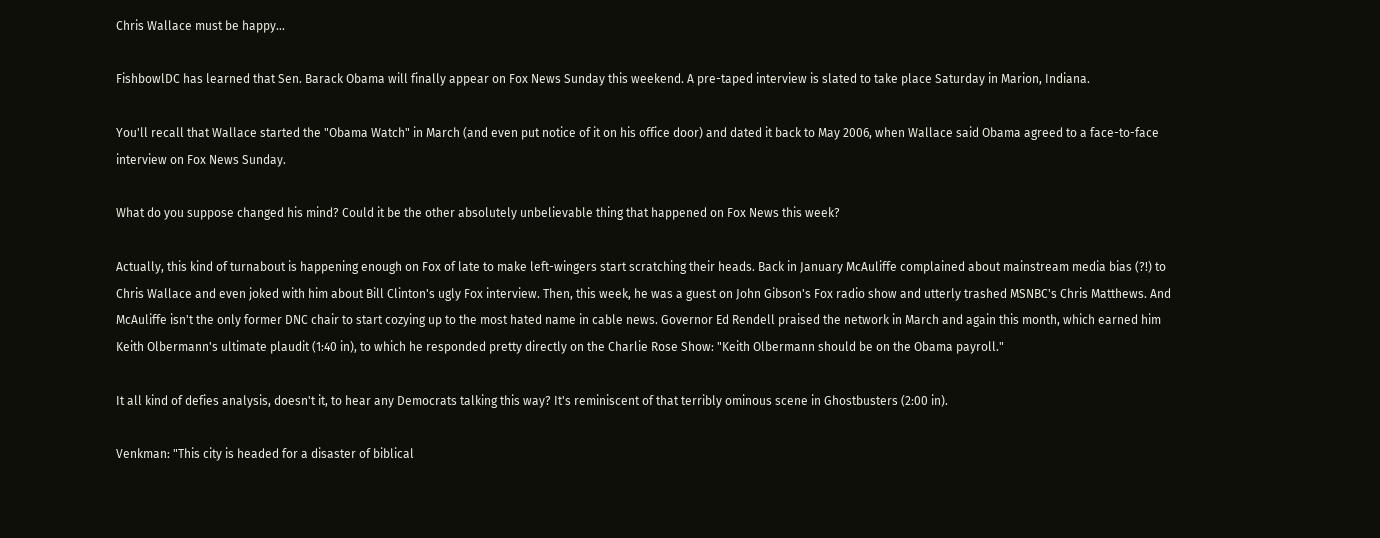Chris Wallace must be happy...

FishbowlDC has learned that Sen. Barack Obama will finally appear on Fox News Sunday this weekend. A pre-taped interview is slated to take place Saturday in Marion, Indiana.

You'll recall that Wallace started the "Obama Watch" in March (and even put notice of it on his office door) and dated it back to May 2006, when Wallace said Obama agreed to a face-to-face interview on Fox News Sunday.

What do you suppose changed his mind? Could it be the other absolutely unbelievable thing that happened on Fox News this week?

Actually, this kind of turnabout is happening enough on Fox of late to make left-wingers start scratching their heads. Back in January McAuliffe complained about mainstream media bias (?!) to Chris Wallace and even joked with him about Bill Clinton's ugly Fox interview. Then, this week, he was a guest on John Gibson's Fox radio show and utterly trashed MSNBC's Chris Matthews. And McAuliffe isn't the only former DNC chair to start cozying up to the most hated name in cable news. Governor Ed Rendell praised the network in March and again this month, which earned him Keith Olbermann's ultimate plaudit (1:40 in), to which he responded pretty directly on the Charlie Rose Show: "Keith Olbermann should be on the Obama payroll."

It all kind of defies analysis, doesn't it, to hear any Democrats talking this way? It's reminiscent of that terribly ominous scene in Ghostbusters (2:00 in).

Venkman: "This city is headed for a disaster of biblical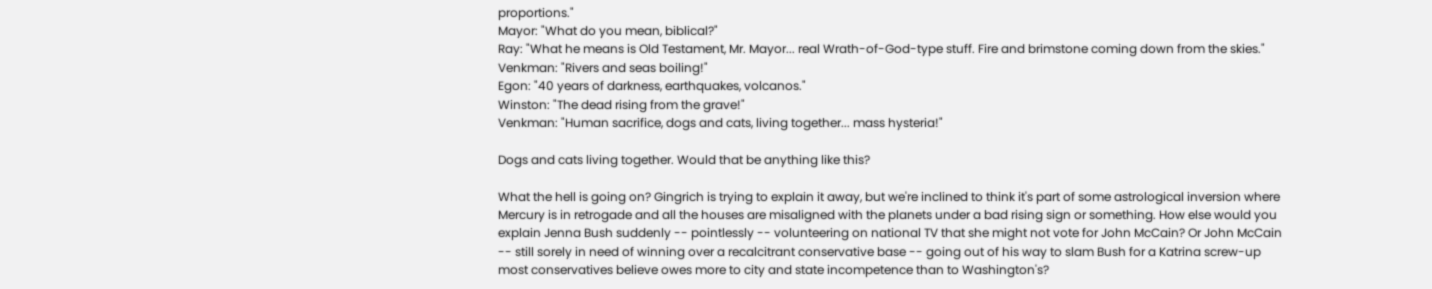proportions."
Mayor: "What do you mean, biblical?"
Ray: "What he means is Old Testament, Mr. Mayor... real Wrath-of-God-type stuff. Fire and brimstone coming down from the skies."
Venkman: "Rivers and seas boiling!"
Egon: "40 years of darkness, earthquakes, volcanos."
Winston: "The dead rising from the grave!"
Venkman: "Human sacrifice, dogs and cats, living together... mass hysteria!"

Dogs and cats living together. Would that be anything like this?

What the hell is going on? Gingrich is trying to explain it away, but we're inclined to think it's part of some astrological inversion where Mercury is in retrogade and all the houses are misaligned with the planets under a bad rising sign or something. How else would you explain Jenna Bush suddenly -- pointlessly -- volunteering on national TV that she might not vote for John McCain? Or John McCain -- still sorely in need of winning over a recalcitrant conservative base -- going out of his way to slam Bush for a Katrina screw-up most conservatives believe owes more to city and state incompetence than to Washington's?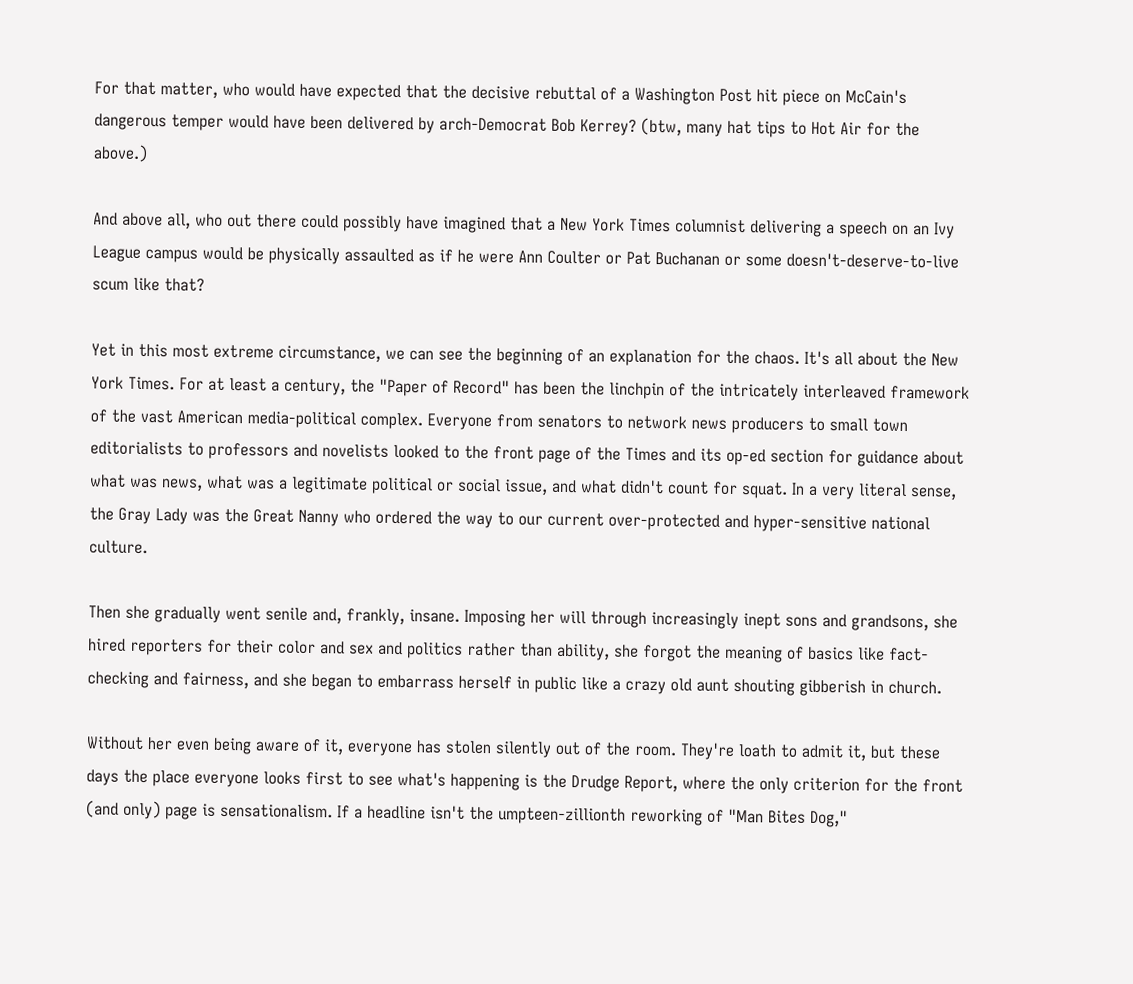For that matter, who would have expected that the decisive rebuttal of a Washington Post hit piece on McCain's dangerous temper would have been delivered by arch-Democrat Bob Kerrey? (btw, many hat tips to Hot Air for the above.)

And above all, who out there could possibly have imagined that a New York Times columnist delivering a speech on an Ivy League campus would be physically assaulted as if he were Ann Coulter or Pat Buchanan or some doesn't-deserve-to-live scum like that?

Yet in this most extreme circumstance, we can see the beginning of an explanation for the chaos. It's all about the New York Times. For at least a century, the "Paper of Record" has been the linchpin of the intricately interleaved framework of the vast American media-political complex. Everyone from senators to network news producers to small town editorialists to professors and novelists looked to the front page of the Times and its op-ed section for guidance about what was news, what was a legitimate political or social issue, and what didn't count for squat. In a very literal sense, the Gray Lady was the Great Nanny who ordered the way to our current over-protected and hyper-sensitive national culture.

Then she gradually went senile and, frankly, insane. Imposing her will through increasingly inept sons and grandsons, she hired reporters for their color and sex and politics rather than ability, she forgot the meaning of basics like fact-checking and fairness, and she began to embarrass herself in public like a crazy old aunt shouting gibberish in church.

Without her even being aware of it, everyone has stolen silently out of the room. They're loath to admit it, but these days the place everyone looks first to see what's happening is the Drudge Report, where the only criterion for the front (and only) page is sensationalism. If a headline isn't the umpteen-zillionth reworking of "Man Bites Dog,"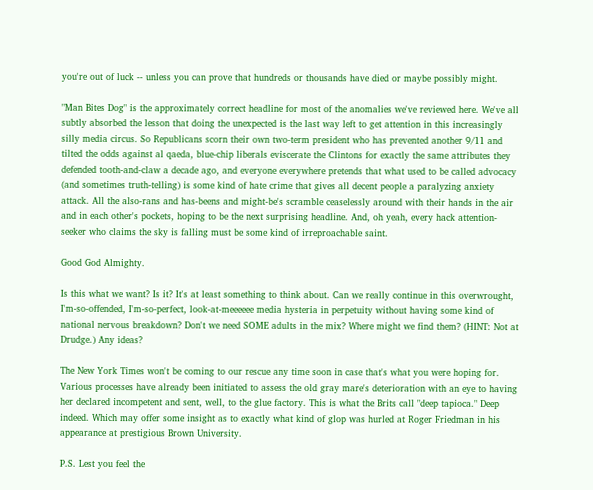you're out of luck -- unless you can prove that hundreds or thousands have died or maybe possibly might.

"Man Bites Dog" is the approximately correct headline for most of the anomalies we've reviewed here. We've all subtly absorbed the lesson that doing the unexpected is the last way left to get attention in this increasingly silly media circus. So Republicans scorn their own two-term president who has prevented another 9/11 and tilted the odds against al qaeda, blue-chip liberals eviscerate the Clintons for exactly the same attributes they defended tooth-and-claw a decade ago, and everyone everywhere pretends that what used to be called advocacy (and sometimes truth-telling) is some kind of hate crime that gives all decent people a paralyzing anxiety attack. All the also-rans and has-beens and might-be's scramble ceaselessly around with their hands in the air and in each other's pockets, hoping to be the next surprising headline. And, oh yeah, every hack attention-seeker who claims the sky is falling must be some kind of irreproachable saint.

Good God Almighty.

Is this what we want? Is it? It's at least something to think about. Can we really continue in this overwrought, I'm-so-offended, I'm-so-perfect, look-at-meeeeee media hysteria in perpetuity without having some kind of national nervous breakdown? Don't we need SOME adults in the mix? Where might we find them? (HINT: Not at Drudge.) Any ideas?

The New York Times won't be coming to our rescue any time soon in case that's what you were hoping for. Various processes have already been initiated to assess the old gray mare's deterioration with an eye to having her declared incompetent and sent, well, to the glue factory. This is what the Brits call "deep tapioca." Deep indeed. Which may offer some insight as to exactly what kind of glop was hurled at Roger Friedman in his appearance at prestigious Brown University.

P.S. Lest you feel the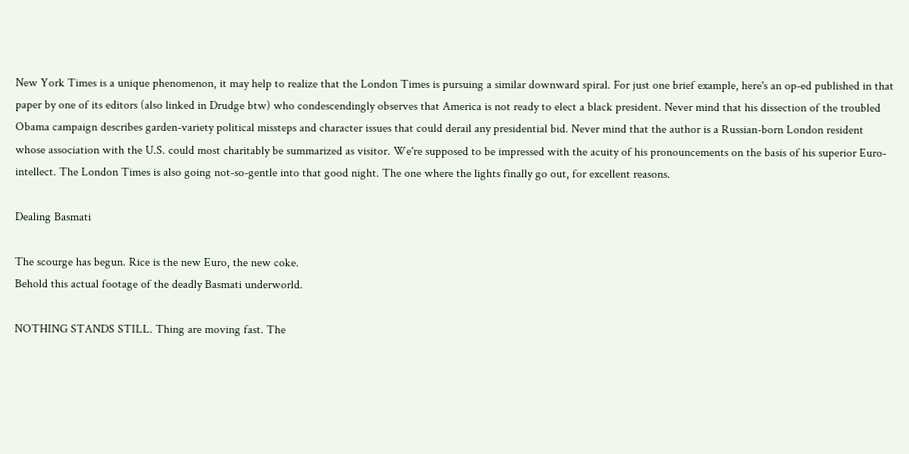New York Times is a unique phenomenon, it may help to realize that the London Times is pursuing a similar downward spiral. For just one brief example, here's an op-ed published in that paper by one of its editors (also linked in Drudge btw) who condescendingly observes that America is not ready to elect a black president. Never mind that his dissection of the troubled Obama campaign describes garden-variety political missteps and character issues that could derail any presidential bid. Never mind that the author is a Russian-born London resident whose association with the U.S. could most charitably be summarized as visitor. We're supposed to be impressed with the acuity of his pronouncements on the basis of his superior Euro-intellect. The London Times is also going not-so-gentle into that good night. The one where the lights finally go out, for excellent reasons.

Dealing Basmati

The scourge has begun. Rice is the new Euro, the new coke.
Behold this actual footage of the deadly Basmati underworld.

NOTHING STANDS STILL. Thing are moving fast. The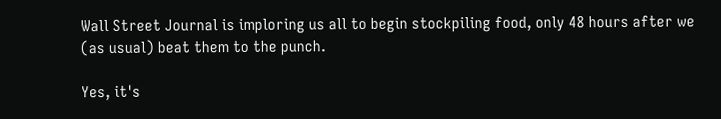Wall Street Journal is imploring us all to begin stockpiling food, only 48 hours after we (as usual) beat them to the punch.

Yes, it's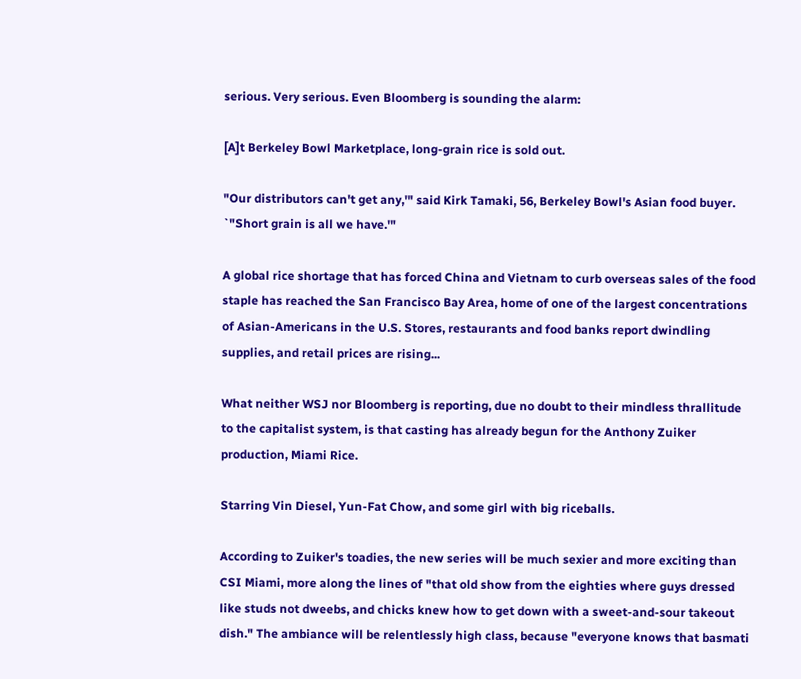serious. Very serious. Even Bloomberg is sounding the alarm:

[A]t Berkeley Bowl Marketplace, long-grain rice is sold out.

"Our distributors can't get any,'" said Kirk Tamaki, 56, Berkeley Bowl's Asian food buyer. `"Short grain is all we have.'"

A global rice shortage that has forced China and Vietnam to curb overseas sales of the food staple has reached the San Francisco Bay Area, home of one of the largest concentrations of Asian-Americans in the U.S. Stores, restaurants and food banks report dwindling supplies, and retail prices are rising...

What neither WSJ nor Bloomberg is reporting, due no doubt to their mindless thrallitude to the capitalist system, is that casting has already begun for the Anthony Zuiker production, Miami Rice.

Starring Vin Diesel, Yun-Fat Chow, and some girl with big riceballs.

According to Zuiker's toadies, the new series will be much sexier and more exciting than CSI Miami, more along the lines of "that old show from the eighties where guys dressed like studs not dweebs, and chicks knew how to get down with a sweet-and-sour takeout dish." The ambiance will be relentlessly high class, because "everyone knows that basmati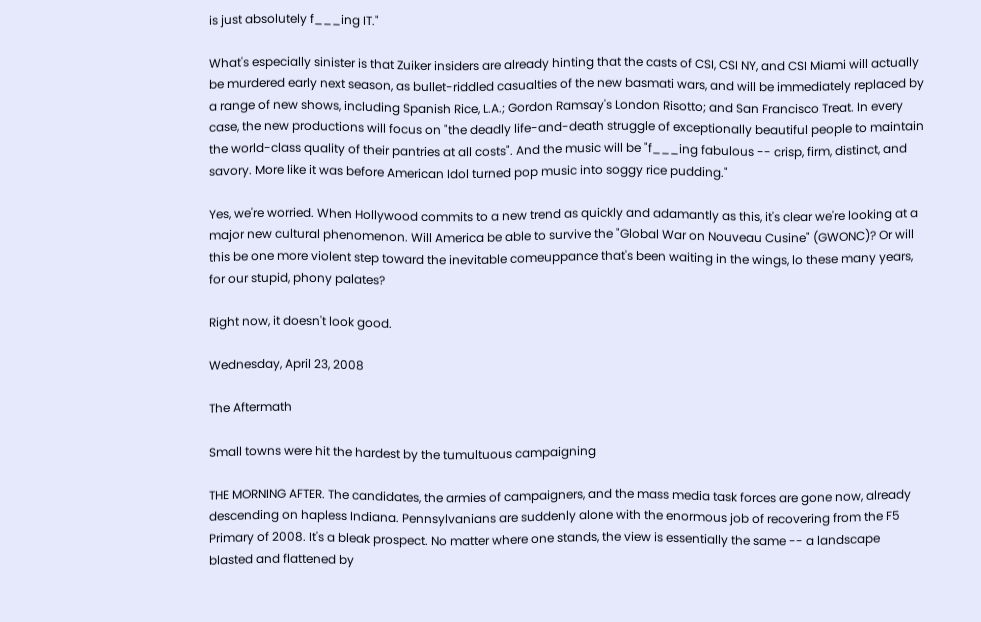is just absolutely f___ing IT."

What's especially sinister is that Zuiker insiders are already hinting that the casts of CSI, CSI NY, and CSI Miami will actually be murdered early next season, as bullet-riddled casualties of the new basmati wars, and will be immediately replaced by a range of new shows, including Spanish Rice, L.A.; Gordon Ramsay's London Risotto; and San Francisco Treat. In every case, the new productions will focus on "the deadly life-and-death struggle of exceptionally beautiful people to maintain the world-class quality of their pantries at all costs". And the music will be "f___ing fabulous -- crisp, firm, distinct, and savory. More like it was before American Idol turned pop music into soggy rice pudding."

Yes, we're worried. When Hollywood commits to a new trend as quickly and adamantly as this, it's clear we're looking at a major new cultural phenomenon. Will America be able to survive the "Global War on Nouveau Cusine" (GWONC)? Or will this be one more violent step toward the inevitable comeuppance that's been waiting in the wings, lo these many years, for our stupid, phony palates?

Right now, it doesn't look good.

Wednesday, April 23, 2008

The Aftermath

Small towns were hit the hardest by the tumultuous campaigning

THE MORNING AFTER. The candidates, the armies of campaigners, and the mass media task forces are gone now, already descending on hapless Indiana. Pennsylvanians are suddenly alone with the enormous job of recovering from the F5 Primary of 2008. It's a bleak prospect. No matter where one stands, the view is essentially the same -- a landscape blasted and flattened by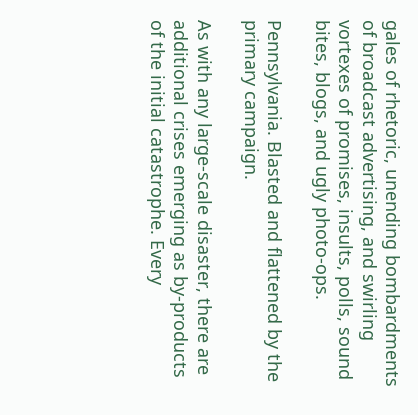gales of rhetoric, unending bombardments of broadcast advertising, and swirling vortexes of promises, insults, polls, sound bites, blogs, and ugly photo-ops.

Pennsylvania. Blasted and flattened by the primary campaign.

As with any large-scale disaster, there are additional crises emerging as by-products of the initial catastrophe. Every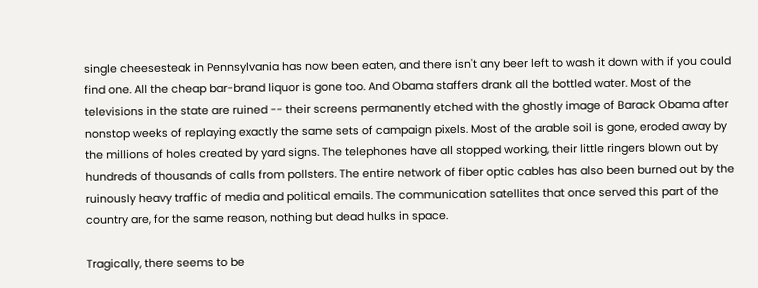single cheesesteak in Pennsylvania has now been eaten, and there isn't any beer left to wash it down with if you could find one. All the cheap bar-brand liquor is gone too. And Obama staffers drank all the bottled water. Most of the televisions in the state are ruined -- their screens permanently etched with the ghostly image of Barack Obama after nonstop weeks of replaying exactly the same sets of campaign pixels. Most of the arable soil is gone, eroded away by the millions of holes created by yard signs. The telephones have all stopped working, their little ringers blown out by hundreds of thousands of calls from pollsters. The entire network of fiber optic cables has also been burned out by the ruinously heavy traffic of media and political emails. The communication satellites that once served this part of the country are, for the same reason, nothing but dead hulks in space.

Tragically, there seems to be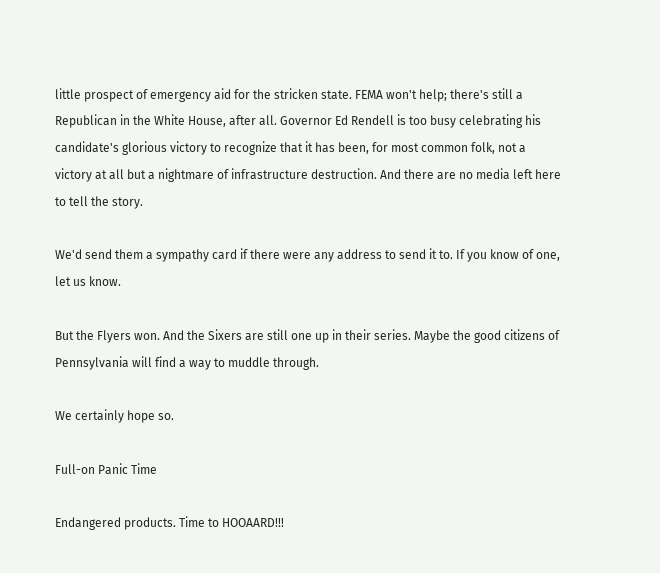little prospect of emergency aid for the stricken state. FEMA won't help; there's still a Republican in the White House, after all. Governor Ed Rendell is too busy celebrating his candidate's glorious victory to recognize that it has been, for most common folk, not a victory at all but a nightmare of infrastructure destruction. And there are no media left here to tell the story.

We'd send them a sympathy card if there were any address to send it to. If you know of one, let us know.

But the Flyers won. And the Sixers are still one up in their series. Maybe the good citizens of Pennsylvania will find a way to muddle through.

We certainly hope so.

Full-on Panic Time

Endangered products. Time to HOOAARD!!!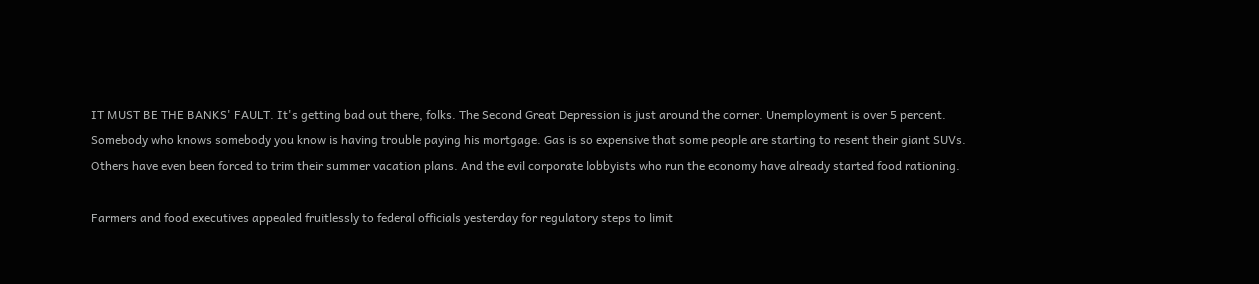IT MUST BE THE BANKS' FAULT. It's getting bad out there, folks. The Second Great Depression is just around the corner. Unemployment is over 5 percent. Somebody who knows somebody you know is having trouble paying his mortgage. Gas is so expensive that some people are starting to resent their giant SUVs. Others have even been forced to trim their summer vacation plans. And the evil corporate lobbyists who run the economy have already started food rationing.

Farmers and food executives appealed fruitlessly to federal officials yesterday for regulatory steps to limit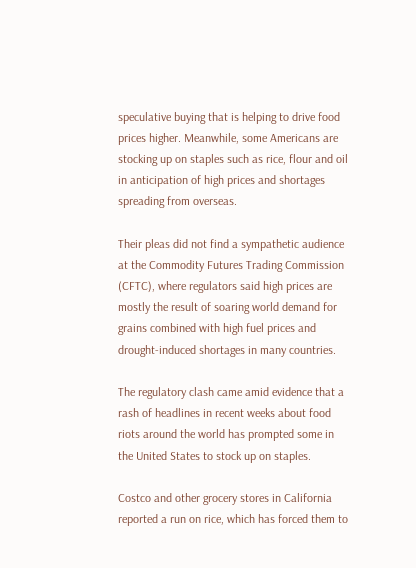speculative buying that is helping to drive food prices higher. Meanwhile, some Americans are stocking up on staples such as rice, flour and oil in anticipation of high prices and shortages spreading from overseas.

Their pleas did not find a sympathetic audience at the Commodity Futures Trading Commission (CFTC), where regulators said high prices are mostly the result of soaring world demand for grains combined with high fuel prices and drought-induced shortages in many countries.

The regulatory clash came amid evidence that a rash of headlines in recent weeks about food riots around the world has prompted some in the United States to stock up on staples.

Costco and other grocery stores in California reported a run on rice, which has forced them to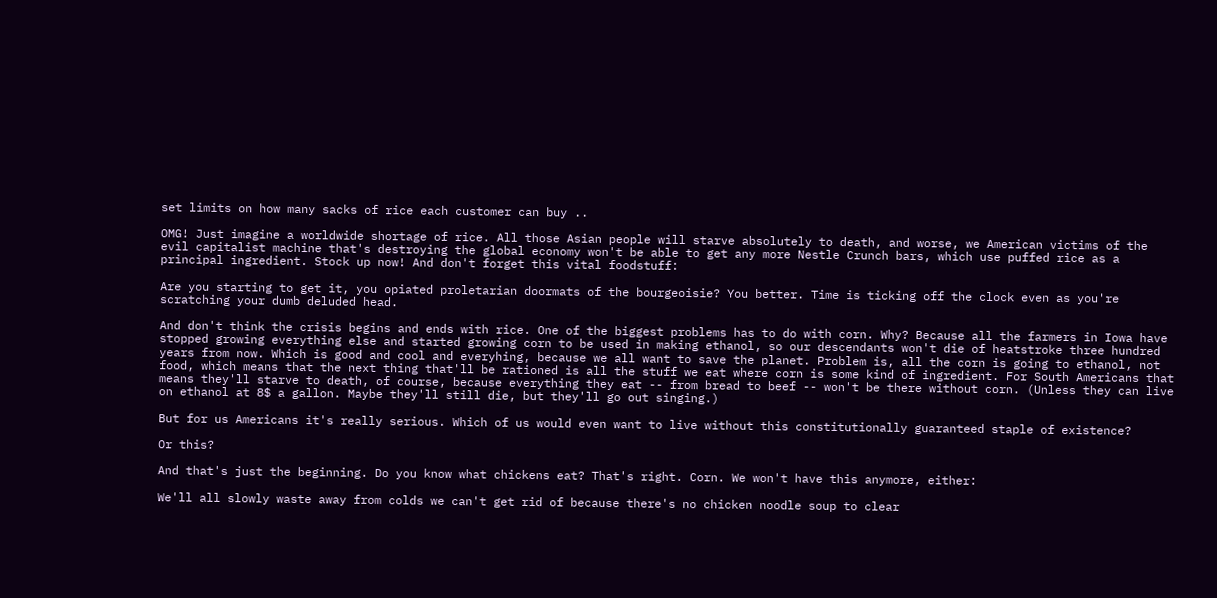set limits on how many sacks of rice each customer can buy ..

OMG! Just imagine a worldwide shortage of rice. All those Asian people will starve absolutely to death, and worse, we American victims of the evil capitalist machine that's destroying the global economy won't be able to get any more Nestle Crunch bars, which use puffed rice as a principal ingredient. Stock up now! And don't forget this vital foodstuff:

Are you starting to get it, you opiated proletarian doormats of the bourgeoisie? You better. Time is ticking off the clock even as you're scratching your dumb deluded head.

And don't think the crisis begins and ends with rice. One of the biggest problems has to do with corn. Why? Because all the farmers in Iowa have stopped growing everything else and started growing corn to be used in making ethanol, so our descendants won't die of heatstroke three hundred years from now. Which is good and cool and everyhing, because we all want to save the planet. Problem is, all the corn is going to ethanol, not food, which means that the next thing that'll be rationed is all the stuff we eat where corn is some kind of ingredient. For South Americans that means they'll starve to death, of course, because everything they eat -- from bread to beef -- won't be there without corn. (Unless they can live on ethanol at 8$ a gallon. Maybe they'll still die, but they'll go out singing.)

But for us Americans it's really serious. Which of us would even want to live without this constitutionally guaranteed staple of existence?

Or this?

And that's just the beginning. Do you know what chickens eat? That's right. Corn. We won't have this anymore, either:

We'll all slowly waste away from colds we can't get rid of because there's no chicken noodle soup to clear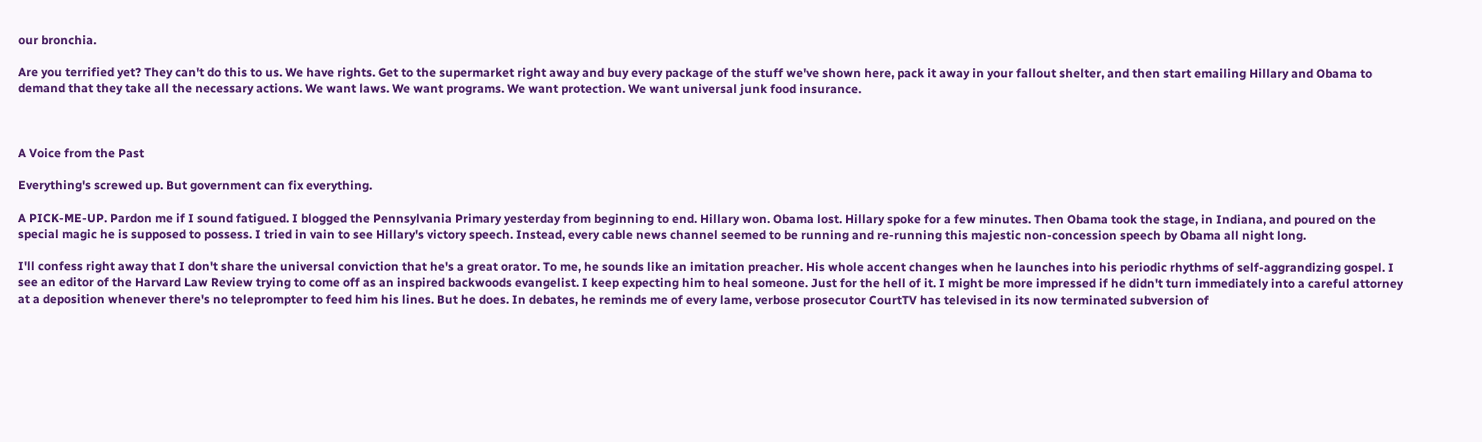our bronchia.

Are you terrified yet? They can't do this to us. We have rights. Get to the supermarket right away and buy every package of the stuff we've shown here, pack it away in your fallout shelter, and then start emailing Hillary and Obama to demand that they take all the necessary actions. We want laws. We want programs. We want protection. We want universal junk food insurance.



A Voice from the Past

Everything's screwed up. But government can fix everything.

A PICK-ME-UP. Pardon me if I sound fatigued. I blogged the Pennsylvania Primary yesterday from beginning to end. Hillary won. Obama lost. Hillary spoke for a few minutes. Then Obama took the stage, in Indiana, and poured on the special magic he is supposed to possess. I tried in vain to see Hillary's victory speech. Instead, every cable news channel seemed to be running and re-running this majestic non-concession speech by Obama all night long.

I'll confess right away that I don't share the universal conviction that he's a great orator. To me, he sounds like an imitation preacher. His whole accent changes when he launches into his periodic rhythms of self-aggrandizing gospel. I see an editor of the Harvard Law Review trying to come off as an inspired backwoods evangelist. I keep expecting him to heal someone. Just for the hell of it. I might be more impressed if he didn't turn immediately into a careful attorney at a deposition whenever there's no teleprompter to feed him his lines. But he does. In debates, he reminds me of every lame, verbose prosecutor CourtTV has televised in its now terminated subversion of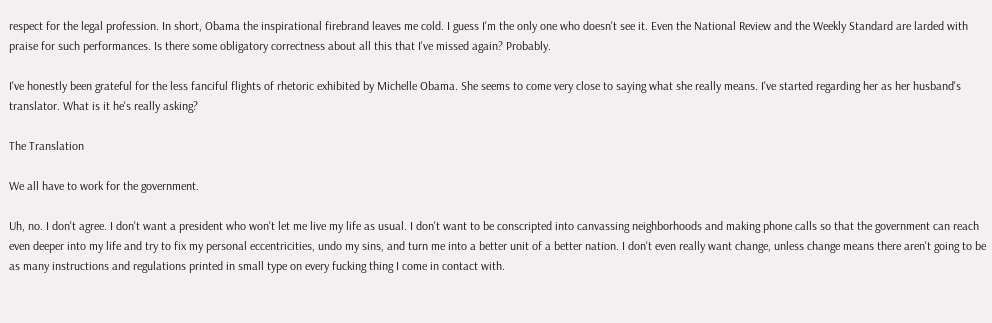respect for the legal profession. In short, Obama the inspirational firebrand leaves me cold. I guess I'm the only one who doesn't see it. Even the National Review and the Weekly Standard are larded with praise for such performances. Is there some obligatory correctness about all this that I've missed again? Probably.

I've honestly been grateful for the less fanciful flights of rhetoric exhibited by Michelle Obama. She seems to come very close to saying what she really means. I've started regarding her as her husband's translator. What is it he's really asking?

The Translation

We all have to work for the government.

Uh, no. I don't agree. I don't want a president who won't let me live my life as usual. I don't want to be conscripted into canvassing neighborhoods and making phone calls so that the government can reach even deeper into my life and try to fix my personal eccentricities, undo my sins, and turn me into a better unit of a better nation. I don't even really want change, unless change means there aren't going to be as many instructions and regulations printed in small type on every fucking thing I come in contact with.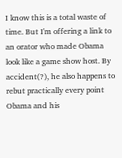I know this is a total waste of time. But I'm offering a link to an orator who made Obama look like a game show host. By accident(?), he also happens to rebut practically every point Obama and his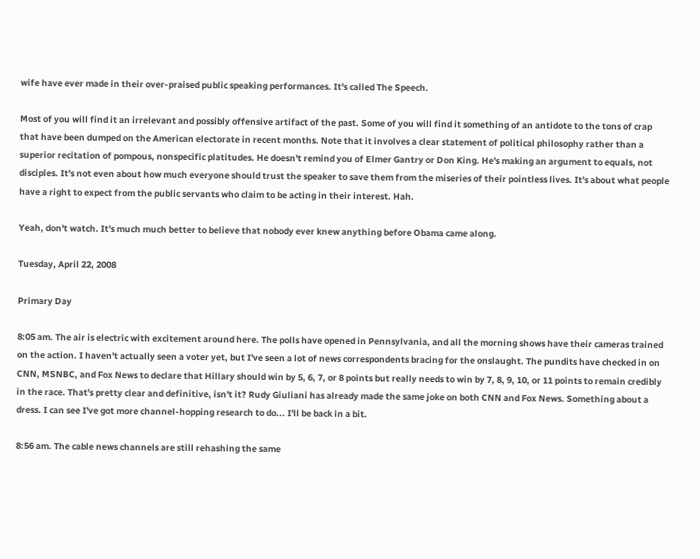wife have ever made in their over-praised public speaking performances. It's called The Speech.

Most of you will find it an irrelevant and possibly offensive artifact of the past. Some of you will find it something of an antidote to the tons of crap that have been dumped on the American electorate in recent months. Note that it involves a clear statement of political philosophy rather than a superior recitation of pompous, nonspecific platitudes. He doesn't remind you of Elmer Gantry or Don King. He's making an argument to equals, not disciples. It's not even about how much everyone should trust the speaker to save them from the miseries of their pointless lives. It's about what people have a right to expect from the public servants who claim to be acting in their interest. Hah.

Yeah, don't watch. It's much much better to believe that nobody ever knew anything before Obama came along.

Tuesday, April 22, 2008

Primary Day

8:05 am. The air is electric with excitement around here. The polls have opened in Pennsylvania, and all the morning shows have their cameras trained on the action. I haven't actually seen a voter yet, but I've seen a lot of news correspondents bracing for the onslaught. The pundits have checked in on CNN, MSNBC, and Fox News to declare that Hillary should win by 5, 6, 7, or 8 points but really needs to win by 7, 8, 9, 10, or 11 points to remain credibly in the race. That's pretty clear and definitive, isn't it? Rudy Giuliani has already made the same joke on both CNN and Fox News. Something about a dress. I can see I've got more channel-hopping research to do... I'll be back in a bit.

8:56 am. The cable news channels are still rehashing the same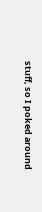stuff, so I poked around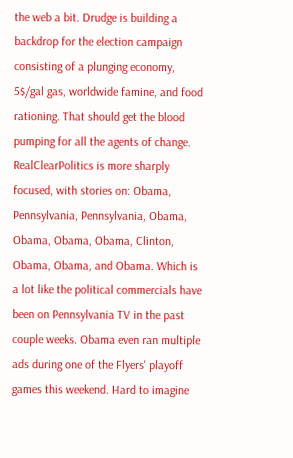the web a bit. Drudge is building a backdrop for the election campaign consisting of a plunging economy, 5$/gal gas, worldwide famine, and food rationing. That should get the blood pumping for all the agents of change. RealClearPolitics is more sharply focused, with stories on: Obama, Pennsylvania, Pennsylvania, Obama, Obama, Obama, Obama, Clinton, Obama, Obama, and Obama. Which is a lot like the political commercials have been on Pennsylvania TV in the past couple weeks. Obama even ran multiple ads during one of the Flyers' playoff games this weekend. Hard to imagine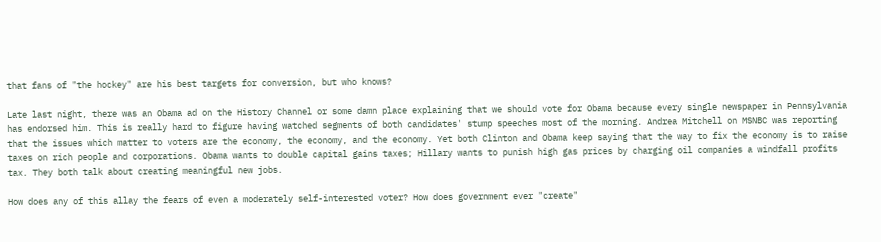that fans of "the hockey" are his best targets for conversion, but who knows?

Late last night, there was an Obama ad on the History Channel or some damn place explaining that we should vote for Obama because every single newspaper in Pennsylvania has endorsed him. This is really hard to figure having watched segments of both candidates' stump speeches most of the morning. Andrea Mitchell on MSNBC was reporting that the issues which matter to voters are the economy, the economy, and the economy. Yet both Clinton and Obama keep saying that the way to fix the economy is to raise taxes on rich people and corporations. Obama wants to double capital gains taxes; Hillary wants to punish high gas prices by charging oil companies a windfall profits tax. They both talk about creating meaningful new jobs.

How does any of this allay the fears of even a moderately self-interested voter? How does government ever "create"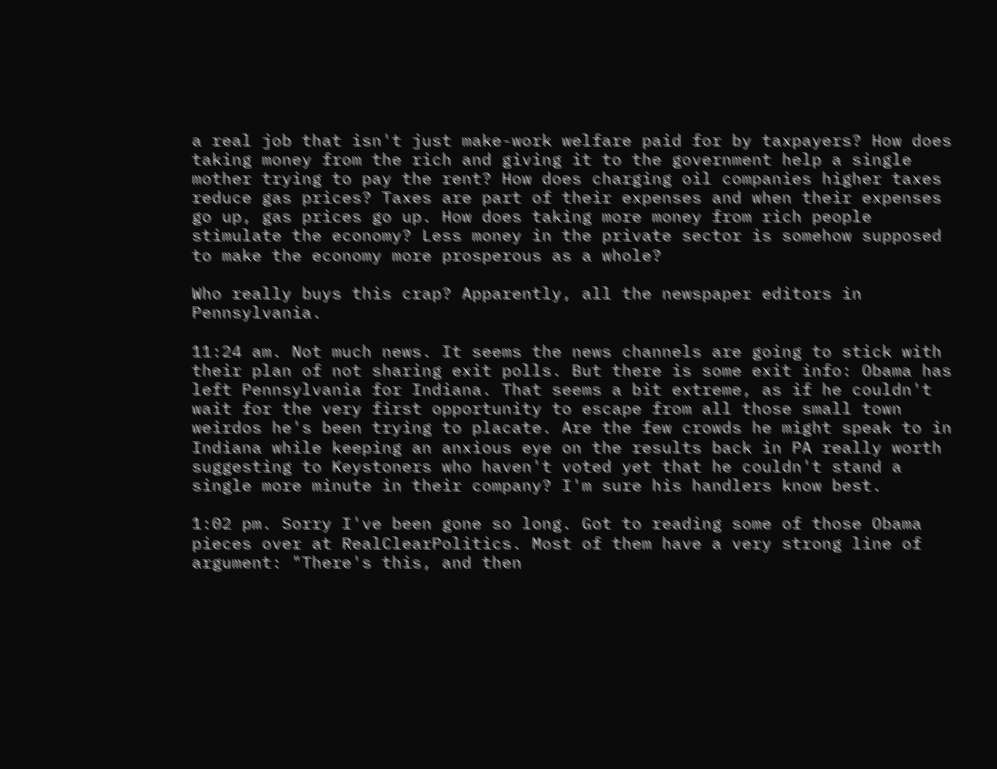a real job that isn't just make-work welfare paid for by taxpayers? How does taking money from the rich and giving it to the government help a single mother trying to pay the rent? How does charging oil companies higher taxes reduce gas prices? Taxes are part of their expenses and when their expenses go up, gas prices go up. How does taking more money from rich people stimulate the economy? Less money in the private sector is somehow supposed to make the economy more prosperous as a whole?

Who really buys this crap? Apparently, all the newspaper editors in Pennsylvania.

11:24 am. Not much news. It seems the news channels are going to stick with their plan of not sharing exit polls. But there is some exit info: Obama has left Pennsylvania for Indiana. That seems a bit extreme, as if he couldn't wait for the very first opportunity to escape from all those small town weirdos he's been trying to placate. Are the few crowds he might speak to in Indiana while keeping an anxious eye on the results back in PA really worth suggesting to Keystoners who haven't voted yet that he couldn't stand a single more minute in their company? I'm sure his handlers know best.

1:02 pm. Sorry I've been gone so long. Got to reading some of those Obama pieces over at RealClearPolitics. Most of them have a very strong line of argument: "There's this, and then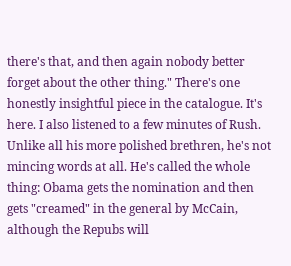there's that, and then again nobody better forget about the other thing." There's one honestly insightful piece in the catalogue. It's here. I also listened to a few minutes of Rush. Unlike all his more polished brethren, he's not mincing words at all. He's called the whole thing: Obama gets the nomination and then gets "creamed" in the general by McCain, although the Repubs will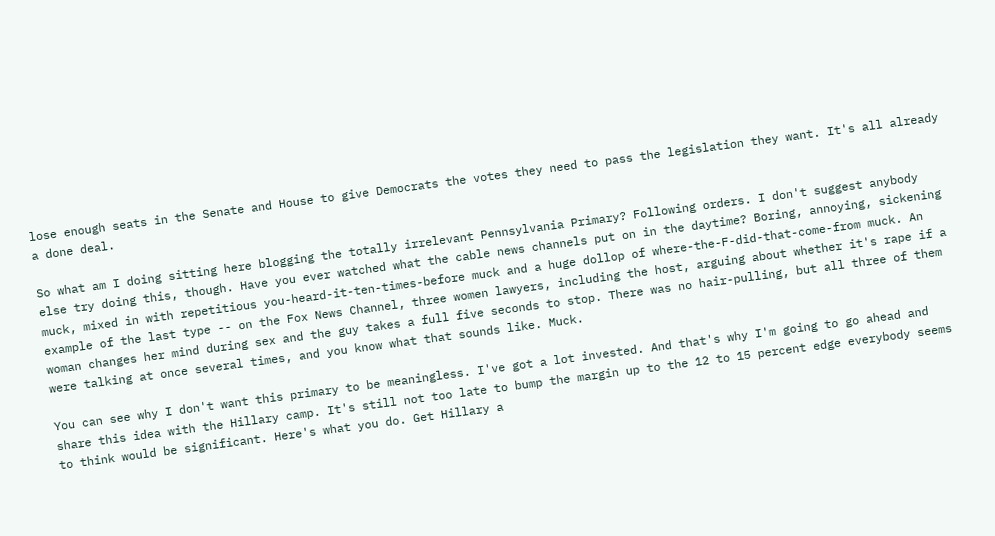lose enough seats in the Senate and House to give Democrats the votes they need to pass the legislation they want. It's all already a done deal.

So what am I doing sitting here blogging the totally irrelevant Pennsylvania Primary? Following orders. I don't suggest anybody else try doing this, though. Have you ever watched what the cable news channels put on in the daytime? Boring, annoying, sickening muck, mixed in with repetitious you-heard-it-ten-times-before muck and a huge dollop of where-the-F-did-that-come-from muck. An example of the last type -- on the Fox News Channel, three women lawyers, including the host, arguing about whether it's rape if a woman changes her mind during sex and the guy takes a full five seconds to stop. There was no hair-pulling, but all three of them were talking at once several times, and you know what that sounds like. Muck.

You can see why I don't want this primary to be meaningless. I've got a lot invested. And that's why I'm going to go ahead and share this idea with the Hillary camp. It's still not too late to bump the margin up to the 12 to 15 percent edge everybody seems to think would be significant. Here's what you do. Get Hillary a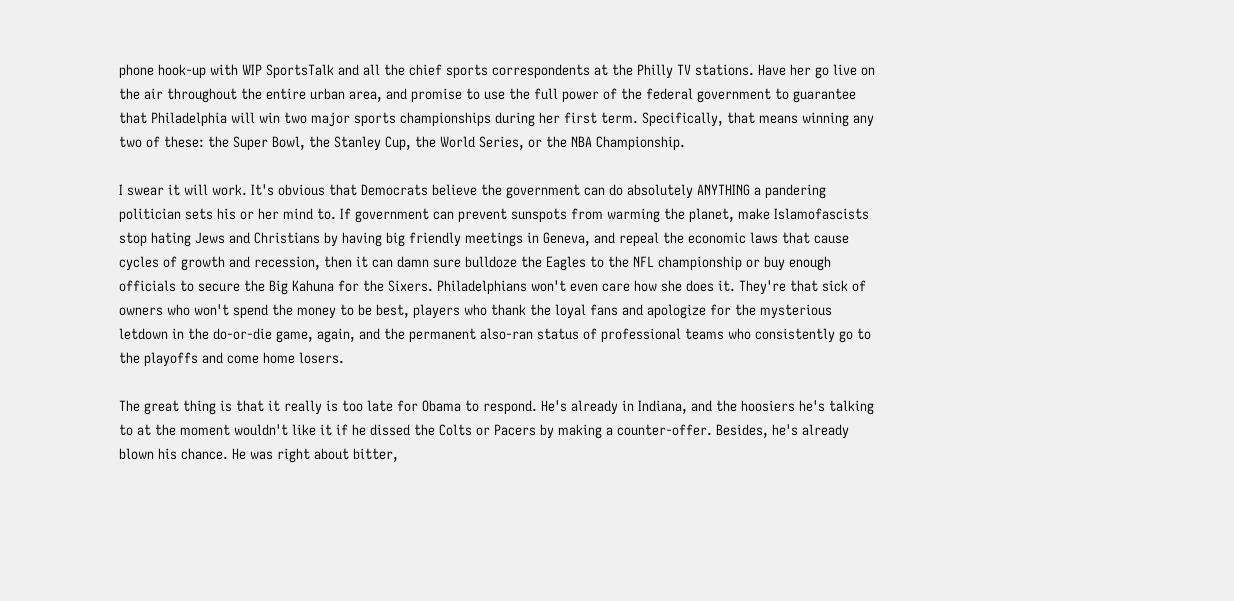phone hook-up with WIP SportsTalk and all the chief sports correspondents at the Philly TV stations. Have her go live on the air throughout the entire urban area, and promise to use the full power of the federal government to guarantee that Philadelphia will win two major sports championships during her first term. Specifically, that means winning any two of these: the Super Bowl, the Stanley Cup, the World Series, or the NBA Championship.

I swear it will work. It's obvious that Democrats believe the government can do absolutely ANYTHING a pandering politician sets his or her mind to. If government can prevent sunspots from warming the planet, make Islamofascists stop hating Jews and Christians by having big friendly meetings in Geneva, and repeal the economic laws that cause cycles of growth and recession, then it can damn sure bulldoze the Eagles to the NFL championship or buy enough officials to secure the Big Kahuna for the Sixers. Philadelphians won't even care how she does it. They're that sick of owners who won't spend the money to be best, players who thank the loyal fans and apologize for the mysterious letdown in the do-or-die game, again, and the permanent also-ran status of professional teams who consistently go to the playoffs and come home losers.

The great thing is that it really is too late for Obama to respond. He's already in Indiana, and the hoosiers he's talking to at the moment wouldn't like it if he dissed the Colts or Pacers by making a counter-offer. Besides, he's already blown his chance. He was right about bitter,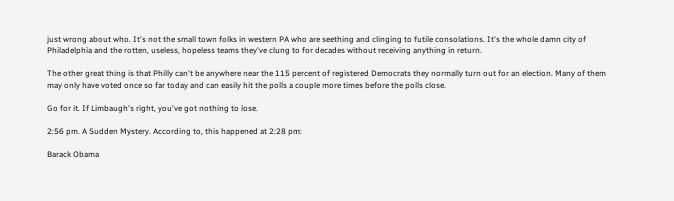just wrong about who. It's not the small town folks in western PA who are seething and clinging to futile consolations. It's the whole damn city of Philadelphia and the rotten, useless, hopeless teams they've clung to for decades without receiving anything in return.

The other great thing is that Philly can't be anywhere near the 115 percent of registered Democrats they normally turn out for an election. Many of them may only have voted once so far today and can easily hit the polls a couple more times before the polls close.

Go for it. If Limbaugh's right, you've got nothing to lose.

2:56 pm. A Sudden Mystery. According to, this happened at 2:28 pm:

Barack Obama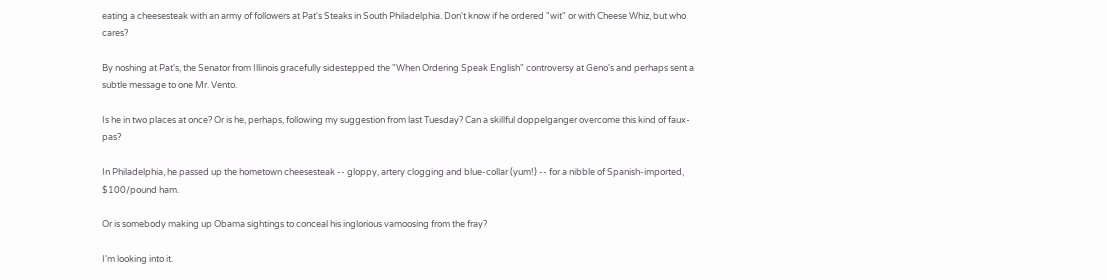eating a cheesesteak with an army of followers at Pat's Steaks in South Philadelphia. Don't know if he ordered "wit" or with Cheese Whiz, but who cares?

By noshing at Pat's, the Senator from Illinois gracefully sidestepped the "When Ordering Speak English" controversy at Geno's and perhaps sent a subtle message to one Mr. Vento.

Is he in two places at once? Or is he, perhaps, following my suggestion from last Tuesday? Can a skillful doppelganger overcome this kind of faux-pas?

In Philadelphia, he passed up the hometown cheesesteak -- gloppy, artery clogging and blue-collar (yum!) -- for a nibble of Spanish-imported, $100/pound ham.

Or is somebody making up Obama sightings to conceal his inglorious vamoosing from the fray?

I'm looking into it.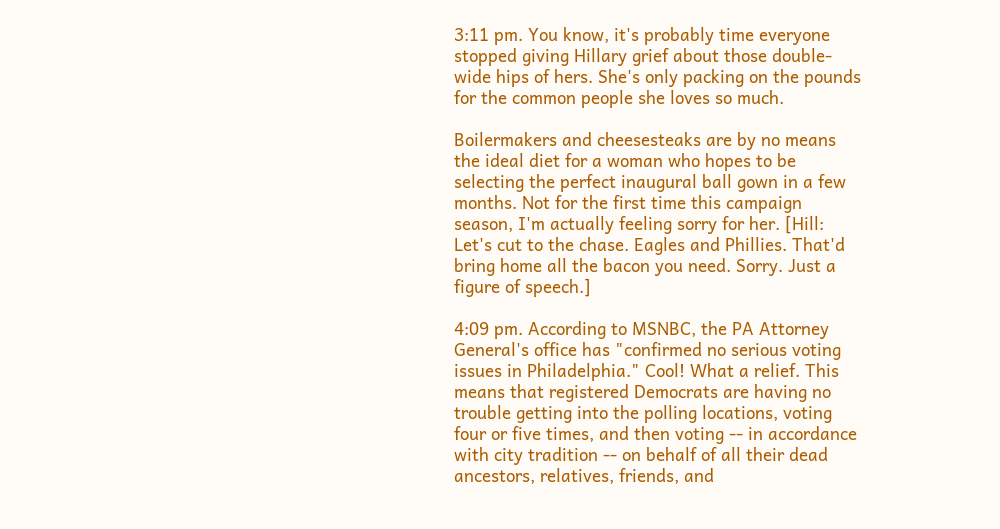3:11 pm. You know, it's probably time everyone stopped giving Hillary grief about those double-wide hips of hers. She's only packing on the pounds for the common people she loves so much.

Boilermakers and cheesesteaks are by no means the ideal diet for a woman who hopes to be selecting the perfect inaugural ball gown in a few months. Not for the first time this campaign season, I'm actually feeling sorry for her. [Hill: Let's cut to the chase. Eagles and Phillies. That'd bring home all the bacon you need. Sorry. Just a figure of speech.]

4:09 pm. According to MSNBC, the PA Attorney General's office has "confirmed no serious voting issues in Philadelphia." Cool! What a relief. This means that registered Democrats are having no trouble getting into the polling locations, voting four or five times, and then voting -- in accordance with city tradition -- on behalf of all their dead ancestors, relatives, friends, and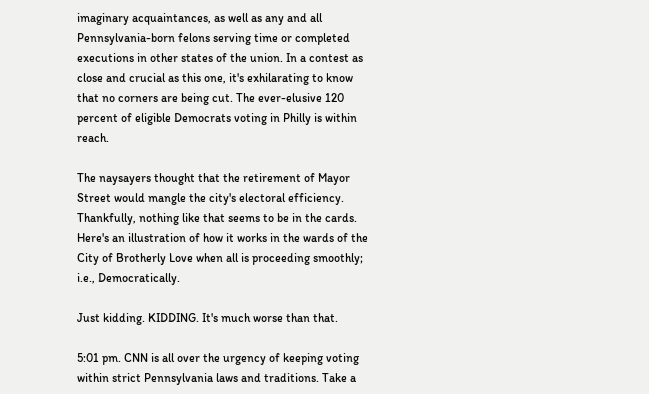imaginary acquaintances, as well as any and all Pennsylvania-born felons serving time or completed executions in other states of the union. In a contest as close and crucial as this one, it's exhilarating to know that no corners are being cut. The ever-elusive 120 percent of eligible Democrats voting in Philly is within reach.

The naysayers thought that the retirement of Mayor Street would mangle the city's electoral efficiency. Thankfully, nothing like that seems to be in the cards. Here's an illustration of how it works in the wards of the City of Brotherly Love when all is proceeding smoothly; i.e., Democratically.

Just kidding. KIDDING. It's much worse than that.

5:01 pm. CNN is all over the urgency of keeping voting within strict Pennsylvania laws and traditions. Take a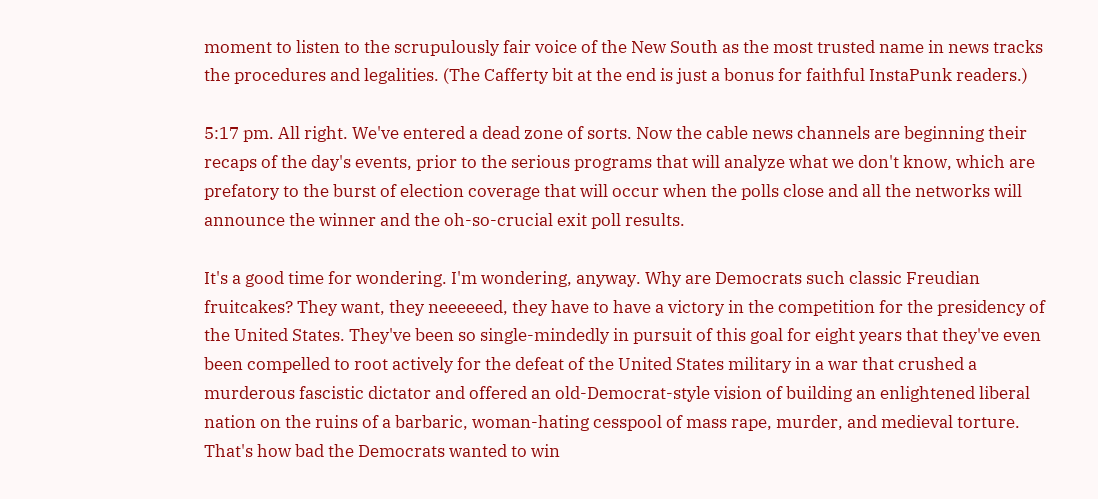moment to listen to the scrupulously fair voice of the New South as the most trusted name in news tracks the procedures and legalities. (The Cafferty bit at the end is just a bonus for faithful InstaPunk readers.)

5:17 pm. All right. We've entered a dead zone of sorts. Now the cable news channels are beginning their recaps of the day's events, prior to the serious programs that will analyze what we don't know, which are prefatory to the burst of election coverage that will occur when the polls close and all the networks will announce the winner and the oh-so-crucial exit poll results.

It's a good time for wondering. I'm wondering, anyway. Why are Democrats such classic Freudian fruitcakes? They want, they neeeeeed, they have to have a victory in the competition for the presidency of the United States. They've been so single-mindedly in pursuit of this goal for eight years that they've even been compelled to root actively for the defeat of the United States military in a war that crushed a murderous fascistic dictator and offered an old-Democrat-style vision of building an enlightened liberal nation on the ruins of a barbaric, woman-hating cesspool of mass rape, murder, and medieval torture. That's how bad the Democrats wanted to win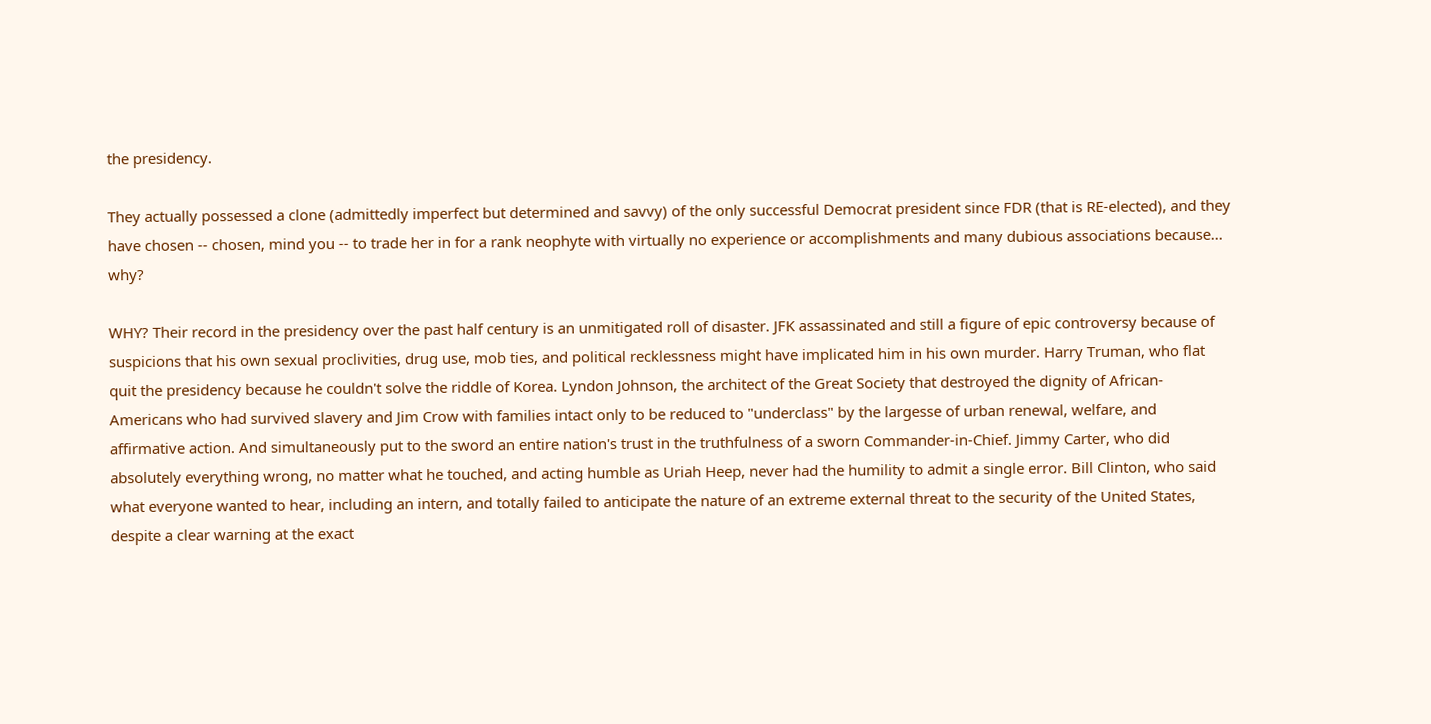the presidency.

They actually possessed a clone (admittedly imperfect but determined and savvy) of the only successful Democrat president since FDR (that is RE-elected), and they have chosen -- chosen, mind you -- to trade her in for a rank neophyte with virtually no experience or accomplishments and many dubious associations because... why?

WHY? Their record in the presidency over the past half century is an unmitigated roll of disaster. JFK assassinated and still a figure of epic controversy because of suspicions that his own sexual proclivities, drug use, mob ties, and political recklessness might have implicated him in his own murder. Harry Truman, who flat quit the presidency because he couldn't solve the riddle of Korea. Lyndon Johnson, the architect of the Great Society that destroyed the dignity of African-Americans who had survived slavery and Jim Crow with families intact only to be reduced to "underclass" by the largesse of urban renewal, welfare, and affirmative action. And simultaneously put to the sword an entire nation's trust in the truthfulness of a sworn Commander-in-Chief. Jimmy Carter, who did absolutely everything wrong, no matter what he touched, and acting humble as Uriah Heep, never had the humility to admit a single error. Bill Clinton, who said what everyone wanted to hear, including an intern, and totally failed to anticipate the nature of an extreme external threat to the security of the United States, despite a clear warning at the exact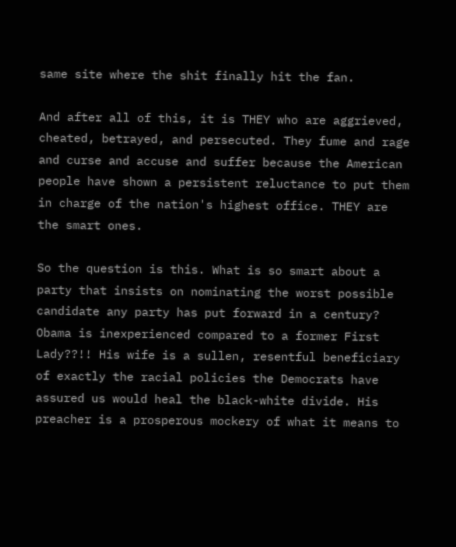same site where the shit finally hit the fan.

And after all of this, it is THEY who are aggrieved, cheated, betrayed, and persecuted. They fume and rage and curse and accuse and suffer because the American people have shown a persistent reluctance to put them in charge of the nation's highest office. THEY are the smart ones.

So the question is this. What is so smart about a party that insists on nominating the worst possible candidate any party has put forward in a century? Obama is inexperienced compared to a former First Lady??!! His wife is a sullen, resentful beneficiary of exactly the racial policies the Democrats have assured us would heal the black-white divide. His preacher is a prosperous mockery of what it means to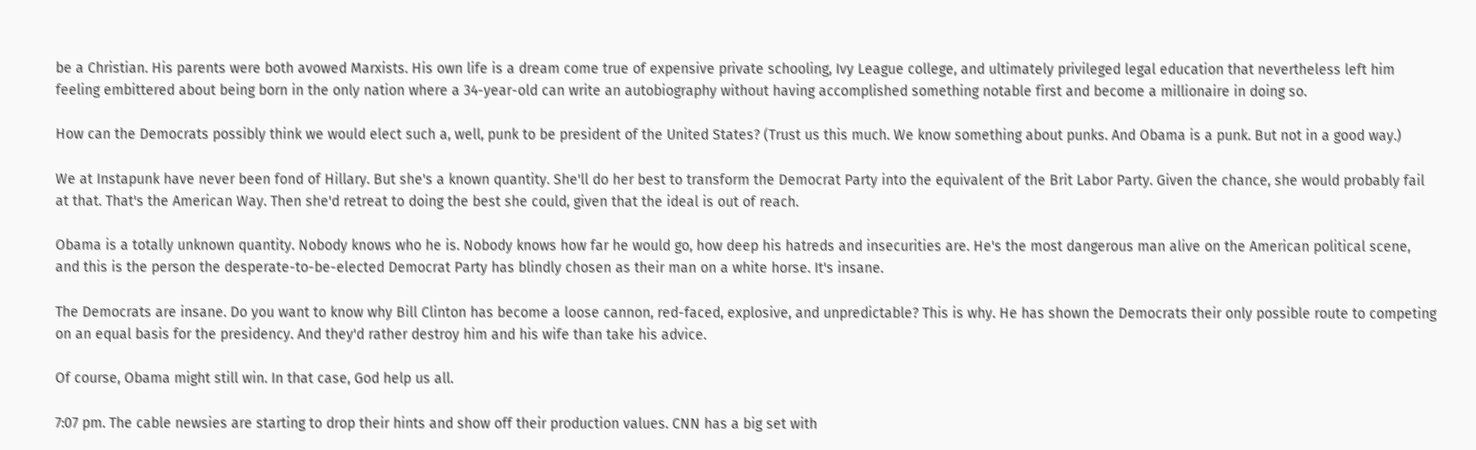be a Christian. His parents were both avowed Marxists. His own life is a dream come true of expensive private schooling, Ivy League college, and ultimately privileged legal education that nevertheless left him feeling embittered about being born in the only nation where a 34-year-old can write an autobiography without having accomplished something notable first and become a millionaire in doing so.

How can the Democrats possibly think we would elect such a, well, punk to be president of the United States? (Trust us this much. We know something about punks. And Obama is a punk. But not in a good way.)

We at Instapunk have never been fond of Hillary. But she's a known quantity. She'll do her best to transform the Democrat Party into the equivalent of the Brit Labor Party. Given the chance, she would probably fail at that. That's the American Way. Then she'd retreat to doing the best she could, given that the ideal is out of reach.

Obama is a totally unknown quantity. Nobody knows who he is. Nobody knows how far he would go, how deep his hatreds and insecurities are. He's the most dangerous man alive on the American political scene, and this is the person the desperate-to-be-elected Democrat Party has blindly chosen as their man on a white horse. It's insane.

The Democrats are insane. Do you want to know why Bill Clinton has become a loose cannon, red-faced, explosive, and unpredictable? This is why. He has shown the Democrats their only possible route to competing on an equal basis for the presidency. And they'd rather destroy him and his wife than take his advice.

Of course, Obama might still win. In that case, God help us all.

7:07 pm. The cable newsies are starting to drop their hints and show off their production values. CNN has a big set with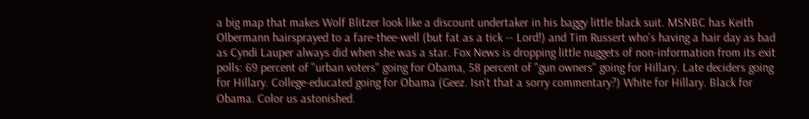a big map that makes Wolf Blitzer look like a discount undertaker in his baggy little black suit. MSNBC has Keith Olbermann hairsprayed to a fare-thee-well (but fat as a tick -- Lord!) and Tim Russert who's having a hair day as bad as Cyndi Lauper always did when she was a star. Fox News is dropping little nuggets of non-information from its exit polls: 69 percent of "urban voters" going for Obama, 58 percent of "gun owners" going for Hillary. Late deciders going for Hillary. College-educated going for Obama (Geez. Isn't that a sorry commentary?) White for Hillary. Black for Obama. Color us astonished.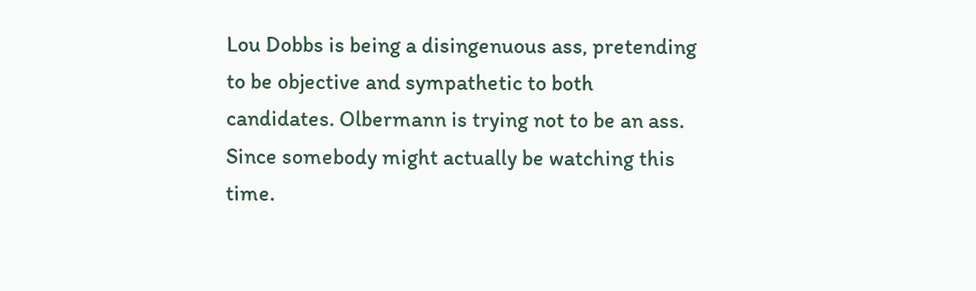Lou Dobbs is being a disingenuous ass, pretending to be objective and sympathetic to both candidates. Olbermann is trying not to be an ass. Since somebody might actually be watching this time.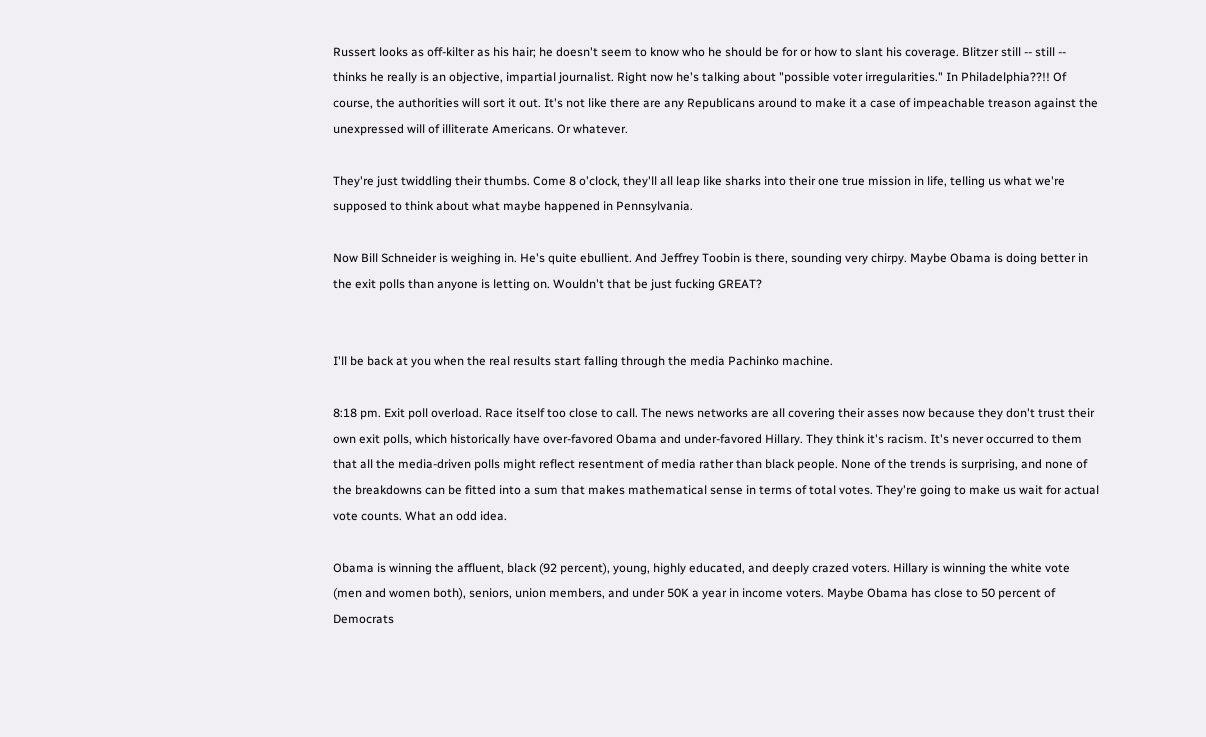Russert looks as off-kilter as his hair; he doesn't seem to know who he should be for or how to slant his coverage. Blitzer still -- still -- thinks he really is an objective, impartial journalist. Right now he's talking about "possible voter irregularities." In Philadelphia??!! Of course, the authorities will sort it out. It's not like there are any Republicans around to make it a case of impeachable treason against the unexpressed will of illiterate Americans. Or whatever.

They're just twiddling their thumbs. Come 8 o'clock, they'll all leap like sharks into their one true mission in life, telling us what we're supposed to think about what maybe happened in Pennsylvania.

Now Bill Schneider is weighing in. He's quite ebullient. And Jeffrey Toobin is there, sounding very chirpy. Maybe Obama is doing better in the exit polls than anyone is letting on. Wouldn't that be just fucking GREAT?


I'll be back at you when the real results start falling through the media Pachinko machine.

8:18 pm. Exit poll overload. Race itself too close to call. The news networks are all covering their asses now because they don't trust their own exit polls, which historically have over-favored Obama and under-favored Hillary. They think it's racism. It's never occurred to them that all the media-driven polls might reflect resentment of media rather than black people. None of the trends is surprising, and none of the breakdowns can be fitted into a sum that makes mathematical sense in terms of total votes. They're going to make us wait for actual vote counts. What an odd idea.

Obama is winning the affluent, black (92 percent), young, highly educated, and deeply crazed voters. Hillary is winning the white vote (men and women both), seniors, union members, and under 50K a year in income voters. Maybe Obama has close to 50 percent of Democrats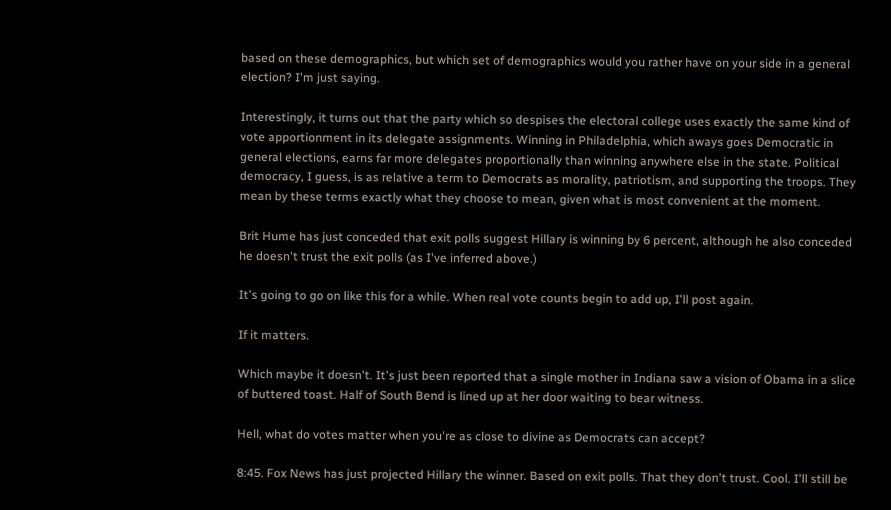based on these demographics, but which set of demographics would you rather have on your side in a general election? I'm just saying.

Interestingly, it turns out that the party which so despises the electoral college uses exactly the same kind of vote apportionment in its delegate assignments. Winning in Philadelphia, which aways goes Democratic in general elections, earns far more delegates proportionally than winning anywhere else in the state. Political democracy, I guess, is as relative a term to Democrats as morality, patriotism, and supporting the troops. They mean by these terms exactly what they choose to mean, given what is most convenient at the moment.

Brit Hume has just conceded that exit polls suggest Hillary is winning by 6 percent, although he also conceded he doesn't trust the exit polls (as I've inferred above.)

It's going to go on like this for a while. When real vote counts begin to add up, I'll post again.

If it matters.

Which maybe it doesn't. It's just been reported that a single mother in Indiana saw a vision of Obama in a slice of buttered toast. Half of South Bend is lined up at her door waiting to bear witness.

Hell, what do votes matter when you're as close to divine as Democrats can accept?

8:45. Fox News has just projected Hillary the winner. Based on exit polls. That they don't trust. Cool. I'll still be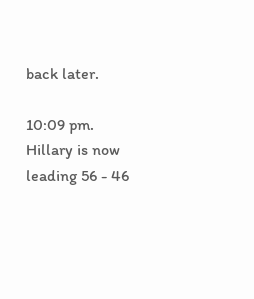back later.

10:09 pm. Hillary is now leading 56 - 46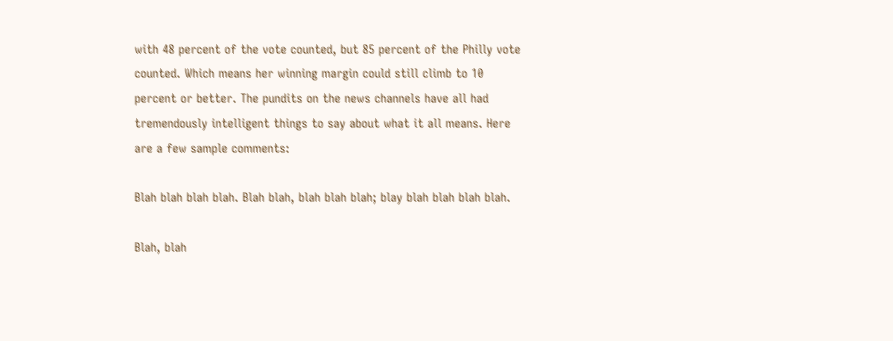with 48 percent of the vote counted, but 85 percent of the Philly vote counted. Which means her winning margin could still climb to 10 percent or better. The pundits on the news channels have all had tremendously intelligent things to say about what it all means. Here are a few sample comments:

Blah blah blah blah. Blah blah, blah blah blah; blay blah blah blah blah.

Blah, blah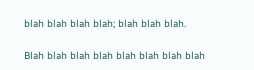blah blah blah blah; blah blah blah.

Blah blah blah blah blah blah blah blah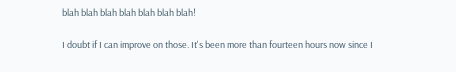blah blah blah blah blah blah blah!

I doubt if I can improve on those. It's been more than fourteen hours now since I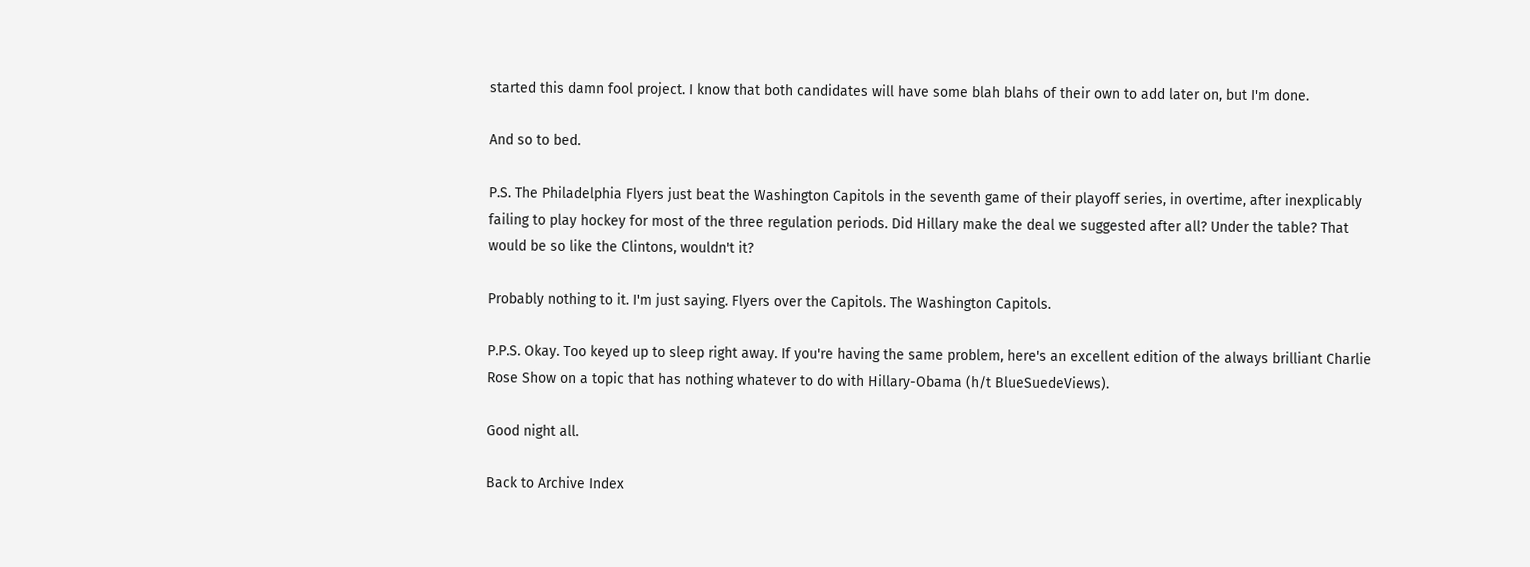started this damn fool project. I know that both candidates will have some blah blahs of their own to add later on, but I'm done.

And so to bed.

P.S. The Philadelphia Flyers just beat the Washington Capitols in the seventh game of their playoff series, in overtime, after inexplicably failing to play hockey for most of the three regulation periods. Did Hillary make the deal we suggested after all? Under the table? That would be so like the Clintons, wouldn't it?

Probably nothing to it. I'm just saying. Flyers over the Capitols. The Washington Capitols.

P.P.S. Okay. Too keyed up to sleep right away. If you're having the same problem, here's an excellent edition of the always brilliant Charlie Rose Show on a topic that has nothing whatever to do with Hillary-Obama (h/t BlueSuedeViews).

Good night all.

Back to Archive Index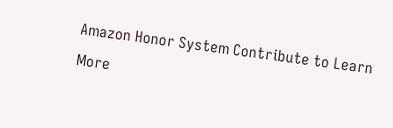Amazon Honor System Contribute to Learn More